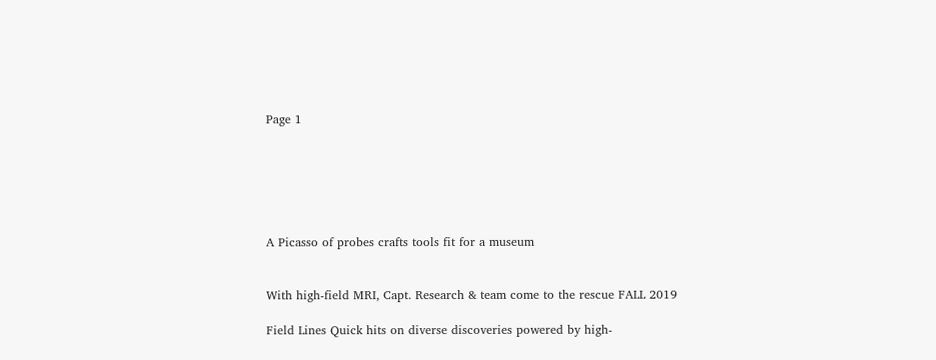Page 1






A Picasso of probes crafts tools fit for a museum


With high-field MRI, Capt. Research & team come to the rescue FALL 2019

Field Lines Quick hits on diverse discoveries powered by high-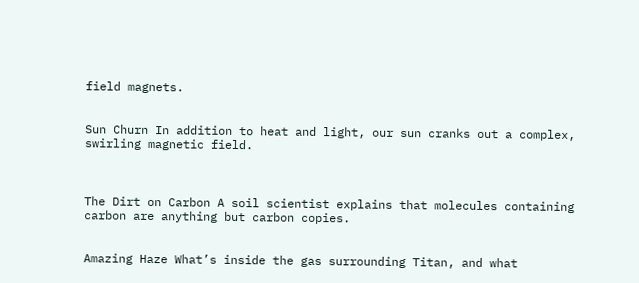field magnets.


Sun Churn In addition to heat and light, our sun cranks out a complex, swirling magnetic field.



The Dirt on Carbon A soil scientist explains that molecules containing carbon are anything but carbon copies.


Amazing Haze What’s inside the gas surrounding Titan, and what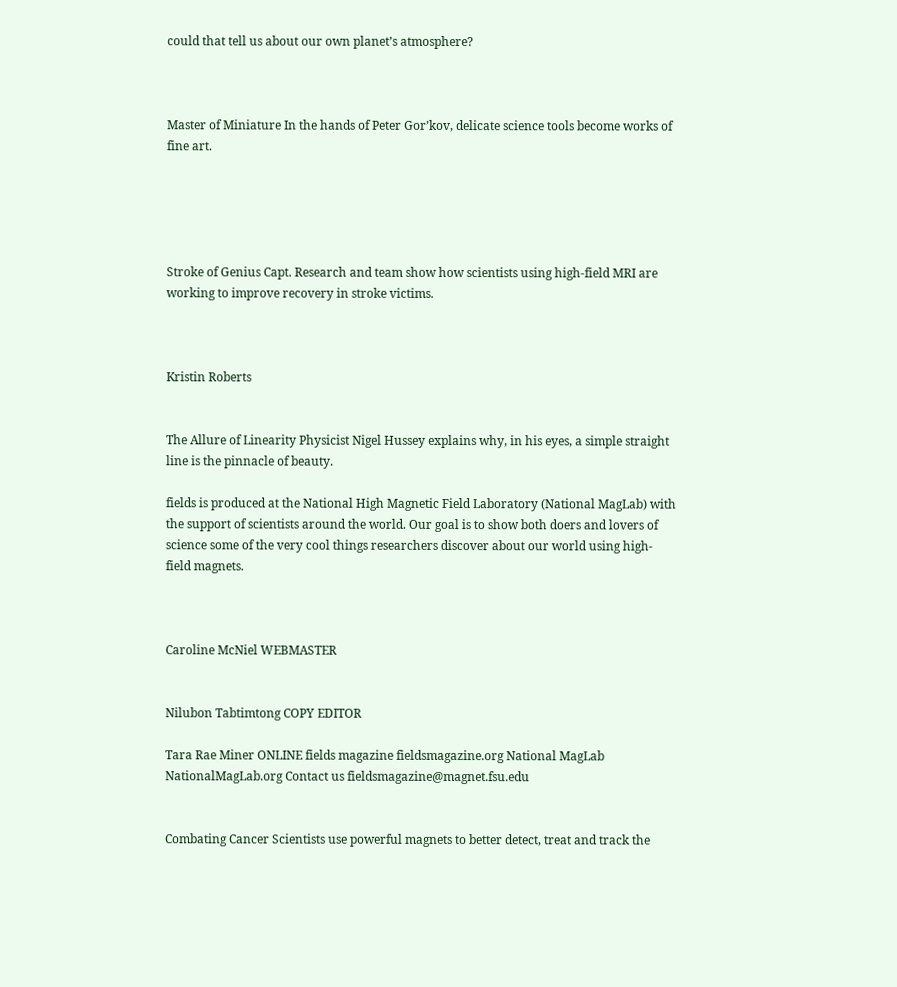could that tell us about our own planet’s atmosphere?



Master of Miniature In the hands of Peter Gor’kov, delicate science tools become works of fine art.





Stroke of Genius Capt. Research and team show how scientists using high-field MRI are working to improve recovery in stroke victims.



Kristin Roberts


The Allure of Linearity Physicist Nigel Hussey explains why, in his eyes, a simple straight line is the pinnacle of beauty.

fields is produced at the National High Magnetic Field Laboratory (National MagLab) with the support of scientists around the world. Our goal is to show both doers and lovers of science some of the very cool things researchers discover about our world using high-field magnets.



Caroline McNiel WEBMASTER


Nilubon Tabtimtong COPY EDITOR

Tara Rae Miner ONLINE fields magazine fieldsmagazine.org National MagLab NationalMagLab.org Contact us fieldsmagazine@magnet.fsu.edu


Combating Cancer Scientists use powerful magnets to better detect, treat and track the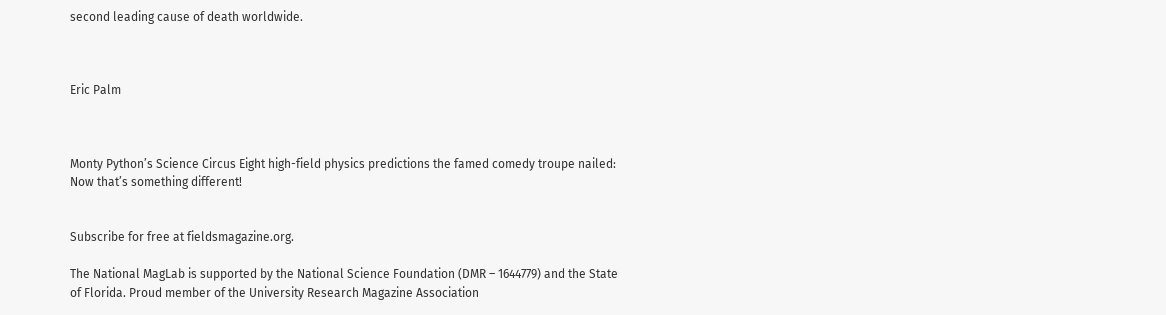second leading cause of death worldwide.



Eric Palm



Monty Python’s Science Circus Eight high-field physics predictions the famed comedy troupe nailed: Now that’s something different!


Subscribe for free at fieldsmagazine.org.

The National MagLab is supported by the National Science Foundation (DMR – 1644779) and the State of Florida. Proud member of the University Research Magazine Association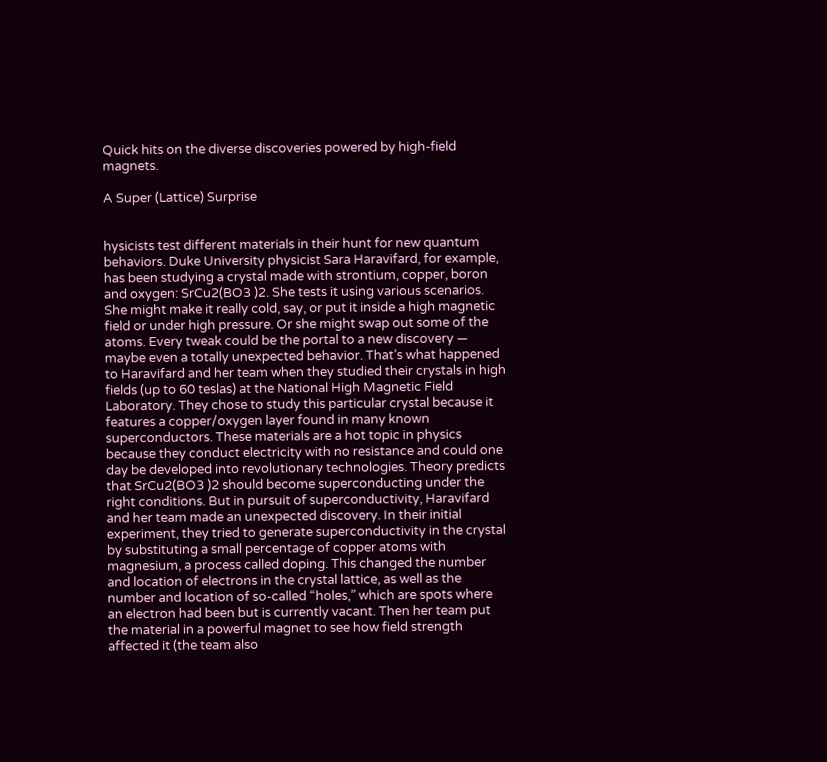Quick hits on the diverse discoveries powered by high-field magnets.

A Super (Lattice) Surprise


hysicists test different materials in their hunt for new quantum behaviors. Duke University physicist Sara Haravifard, for example, has been studying a crystal made with strontium, copper, boron and oxygen: SrCu2(BO3 )2. She tests it using various scenarios. She might make it really cold, say, or put it inside a high magnetic field or under high pressure. Or she might swap out some of the atoms. Every tweak could be the portal to a new discovery — maybe even a totally unexpected behavior. That’s what happened to Haravifard and her team when they studied their crystals in high fields (up to 60 teslas) at the National High Magnetic Field Laboratory. They chose to study this particular crystal because it features a copper/oxygen layer found in many known superconductors. These materials are a hot topic in physics because they conduct electricity with no resistance and could one day be developed into revolutionary technologies. Theory predicts that SrCu2(BO3 )2 should become superconducting under the right conditions. But in pursuit of superconductivity, Haravifard and her team made an unexpected discovery. In their initial experiment, they tried to generate superconductivity in the crystal by substituting a small percentage of copper atoms with magnesium, a process called doping. This changed the number and location of electrons in the crystal lattice, as well as the number and location of so-called “holes,” which are spots where an electron had been but is currently vacant. Then her team put the material in a powerful magnet to see how field strength affected it (the team also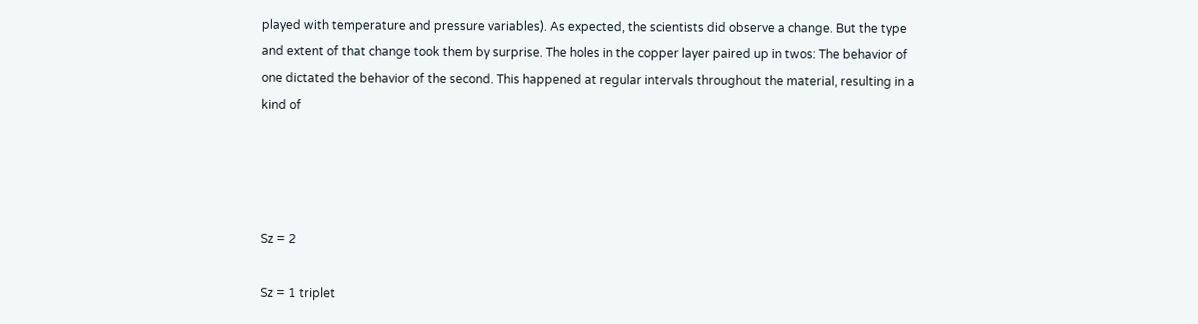played with temperature and pressure variables). As expected, the scientists did observe a change. But the type and extent of that change took them by surprise. The holes in the copper layer paired up in twos: The behavior of one dictated the behavior of the second. This happened at regular intervals throughout the material, resulting in a kind of




Sz = 2

Sz = 1 triplet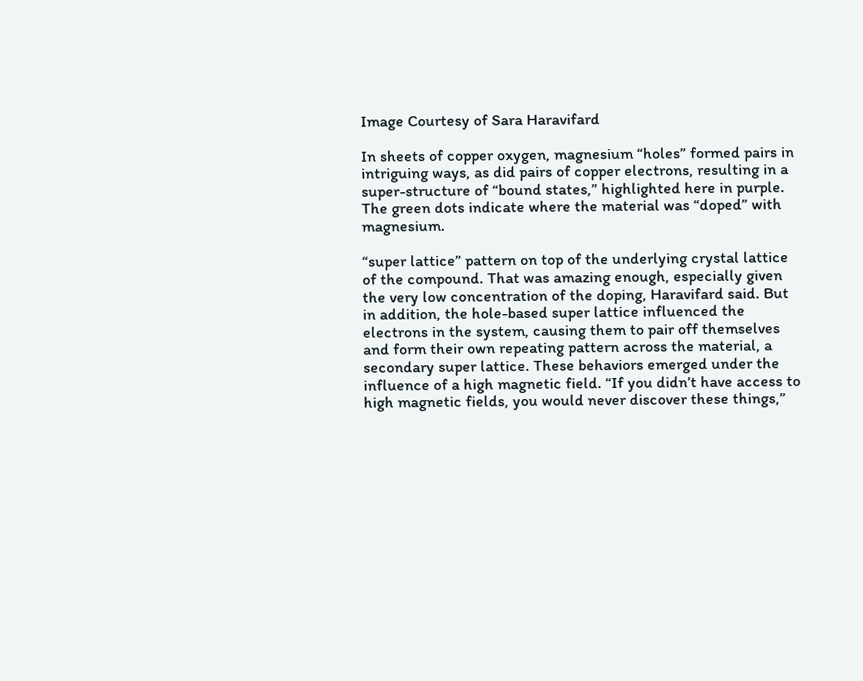Image Courtesy of Sara Haravifard

In sheets of copper oxygen, magnesium “holes” formed pairs in intriguing ways, as did pairs of copper electrons, resulting in a super-structure of “bound states,” highlighted here in purple. The green dots indicate where the material was “doped” with magnesium.

“super lattice” pattern on top of the underlying crystal lattice of the compound. That was amazing enough, especially given the very low concentration of the doping, Haravifard said. But in addition, the hole-based super lattice influenced the electrons in the system, causing them to pair off themselves and form their own repeating pattern across the material, a secondary super lattice. These behaviors emerged under the influence of a high magnetic field. “If you didn’t have access to high magnetic fields, you would never discover these things,”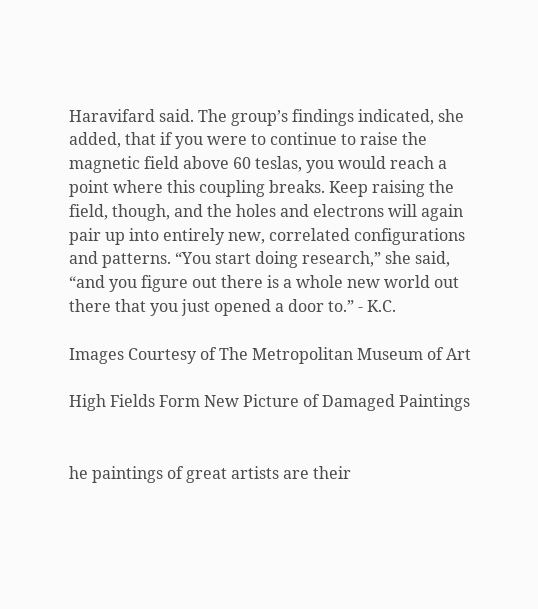Haravifard said. The group’s findings indicated, she added, that if you were to continue to raise the magnetic field above 60 teslas, you would reach a point where this coupling breaks. Keep raising the field, though, and the holes and electrons will again pair up into entirely new, correlated configurations and patterns. “You start doing research,” she said, “and you figure out there is a whole new world out there that you just opened a door to.” - K.C.

Images Courtesy of The Metropolitan Museum of Art

High Fields Form New Picture of Damaged Paintings


he paintings of great artists are their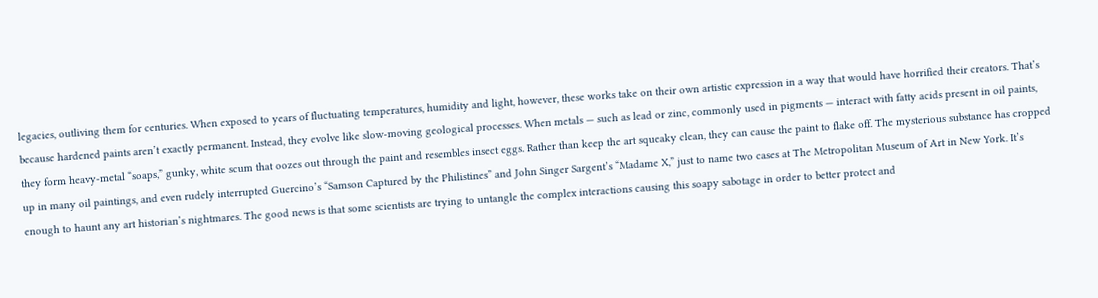legacies, outliving them for centuries. When exposed to years of fluctuating temperatures, humidity and light, however, these works take on their own artistic expression in a way that would have horrified their creators. That’s because hardened paints aren’t exactly permanent. Instead, they evolve like slow-moving geological processes. When metals — such as lead or zinc, commonly used in pigments — interact with fatty acids present in oil paints, they form heavy-metal “soaps,” gunky, white scum that oozes out through the paint and resembles insect eggs. Rather than keep the art squeaky clean, they can cause the paint to flake off. The mysterious substance has cropped up in many oil paintings, and even rudely interrupted Guercino’s “Samson Captured by the Philistines” and John Singer Sargent’s “Madame X,” just to name two cases at The Metropolitan Museum of Art in New York. It’s enough to haunt any art historian’s nightmares. The good news is that some scientists are trying to untangle the complex interactions causing this soapy sabotage in order to better protect and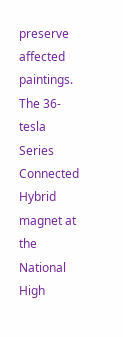preserve affected paintings. The 36-tesla Series Connected Hybrid magnet at the National High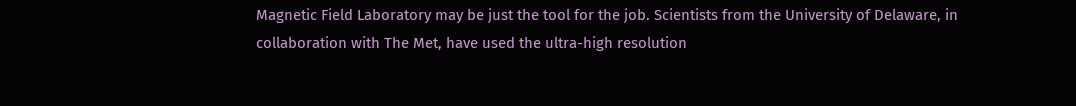Magnetic Field Laboratory may be just the tool for the job. Scientists from the University of Delaware, in collaboration with The Met, have used the ultra-high resolution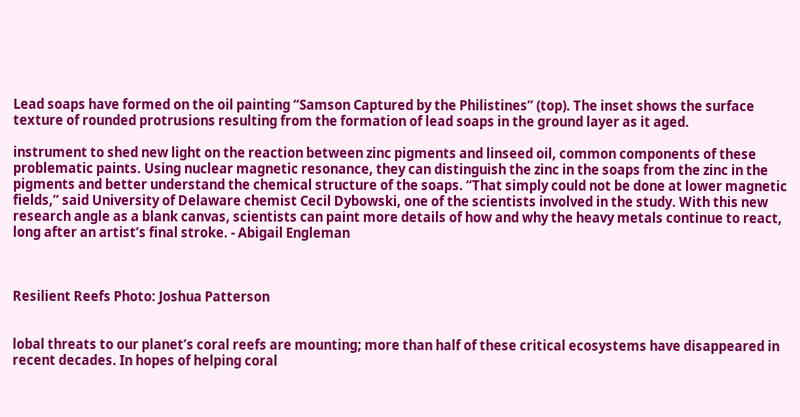Lead soaps have formed on the oil painting “Samson Captured by the Philistines” (top). The inset shows the surface texture of rounded protrusions resulting from the formation of lead soaps in the ground layer as it aged.

instrument to shed new light on the reaction between zinc pigments and linseed oil, common components of these problematic paints. Using nuclear magnetic resonance, they can distinguish the zinc in the soaps from the zinc in the pigments and better understand the chemical structure of the soaps. “That simply could not be done at lower magnetic fields,” said University of Delaware chemist Cecil Dybowski, one of the scientists involved in the study. With this new research angle as a blank canvas, scientists can paint more details of how and why the heavy metals continue to react, long after an artist’s final stroke. - Abigail Engleman



Resilient Reefs Photo: Joshua Patterson


lobal threats to our planet’s coral reefs are mounting; more than half of these critical ecosystems have disappeared in recent decades. In hopes of helping coral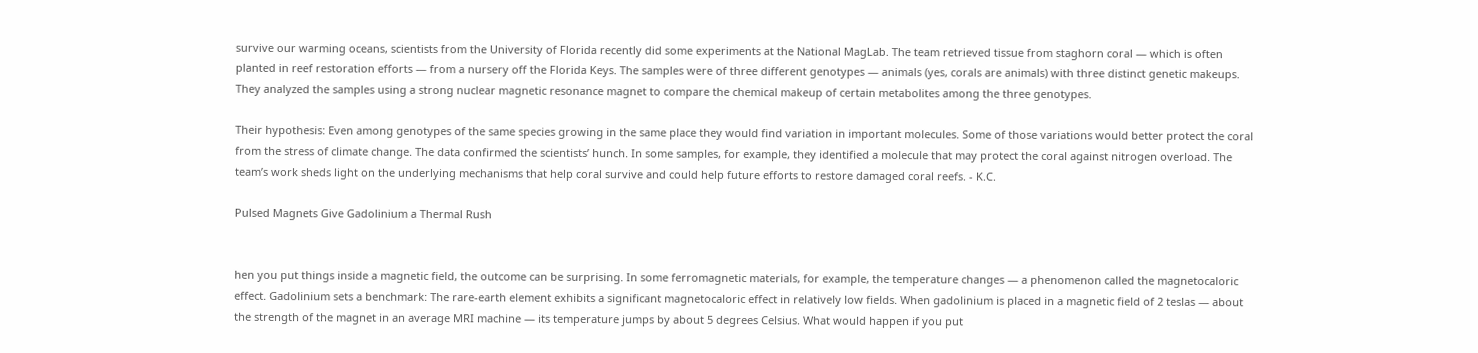survive our warming oceans, scientists from the University of Florida recently did some experiments at the National MagLab. The team retrieved tissue from staghorn coral — which is often planted in reef restoration efforts — from a nursery off the Florida Keys. The samples were of three different genotypes — animals (yes, corals are animals) with three distinct genetic makeups. They analyzed the samples using a strong nuclear magnetic resonance magnet to compare the chemical makeup of certain metabolites among the three genotypes.

Their hypothesis: Even among genotypes of the same species growing in the same place they would find variation in important molecules. Some of those variations would better protect the coral from the stress of climate change. The data confirmed the scientists’ hunch. In some samples, for example, they identified a molecule that may protect the coral against nitrogen overload. The team’s work sheds light on the underlying mechanisms that help coral survive and could help future efforts to restore damaged coral reefs. - K.C.

Pulsed Magnets Give Gadolinium a Thermal Rush


hen you put things inside a magnetic field, the outcome can be surprising. In some ferromagnetic materials, for example, the temperature changes — a phenomenon called the magnetocaloric effect. Gadolinium sets a benchmark: The rare-earth element exhibits a significant magnetocaloric effect in relatively low fields. When gadolinium is placed in a magnetic field of 2 teslas — about the strength of the magnet in an average MRI machine — its temperature jumps by about 5 degrees Celsius. What would happen if you put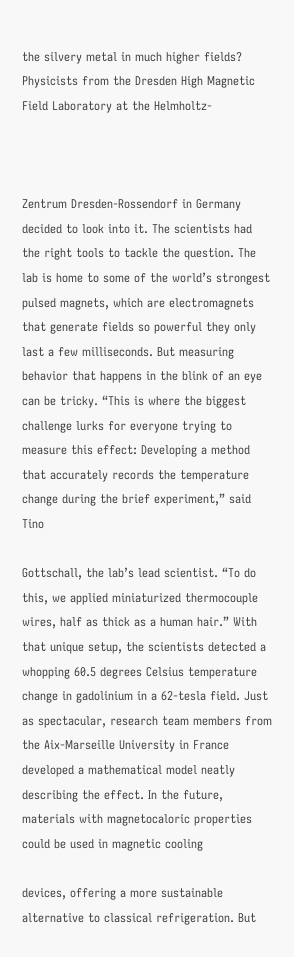the silvery metal in much higher fields? Physicists from the Dresden High Magnetic Field Laboratory at the Helmholtz-



Zentrum Dresden-Rossendorf in Germany decided to look into it. The scientists had the right tools to tackle the question. The lab is home to some of the world’s strongest pulsed magnets, which are electromagnets that generate fields so powerful they only last a few milliseconds. But measuring behavior that happens in the blink of an eye can be tricky. “This is where the biggest challenge lurks for everyone trying to measure this effect: Developing a method that accurately records the temperature change during the brief experiment,” said Tino

Gottschall, the lab’s lead scientist. “To do this, we applied miniaturized thermocouple wires, half as thick as a human hair.” With that unique setup, the scientists detected a whopping 60.5 degrees Celsius temperature change in gadolinium in a 62-tesla field. Just as spectacular, research team members from the Aix-Marseille University in France developed a mathematical model neatly describing the effect. In the future, materials with magnetocaloric properties could be used in magnetic cooling

devices, offering a more sustainable alternative to classical refrigeration. But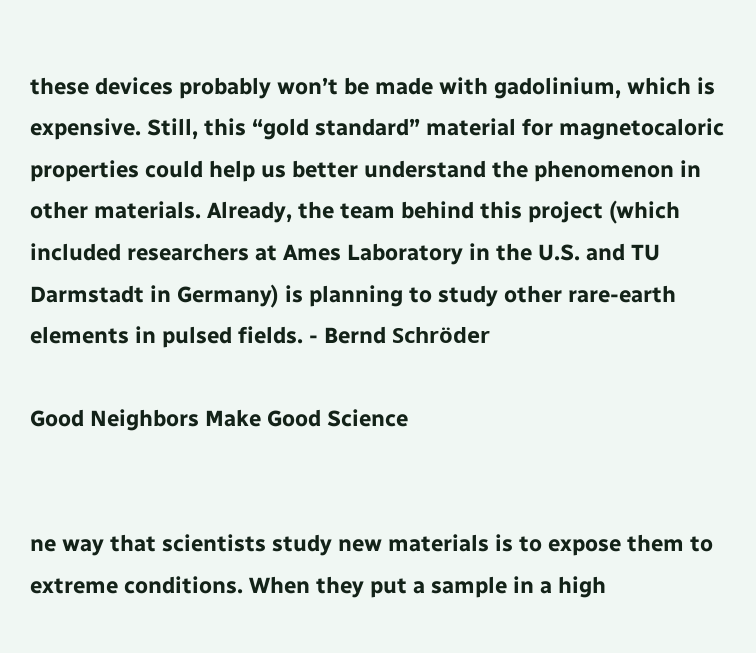these devices probably won’t be made with gadolinium, which is expensive. Still, this “gold standard” material for magnetocaloric properties could help us better understand the phenomenon in other materials. Already, the team behind this project (which included researchers at Ames Laboratory in the U.S. and TU Darmstadt in Germany) is planning to study other rare-earth elements in pulsed fields. - Bernd Schröder

Good Neighbors Make Good Science


ne way that scientists study new materials is to expose them to extreme conditions. When they put a sample in a high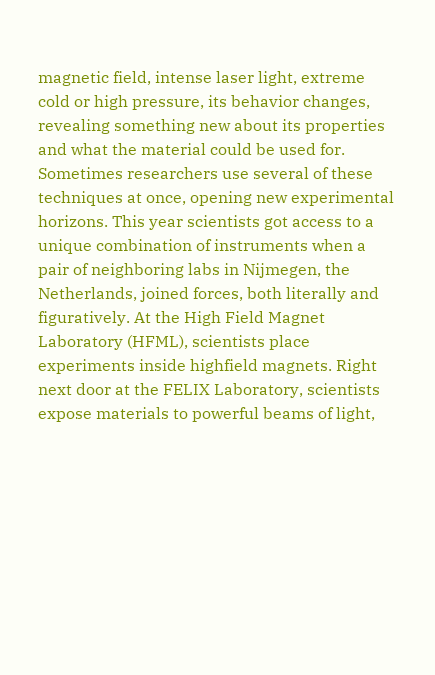magnetic field, intense laser light, extreme cold or high pressure, its behavior changes, revealing something new about its properties and what the material could be used for. Sometimes researchers use several of these techniques at once, opening new experimental horizons. This year scientists got access to a unique combination of instruments when a pair of neighboring labs in Nijmegen, the Netherlands, joined forces, both literally and figuratively. At the High Field Magnet Laboratory (HFML), scientists place experiments inside highfield magnets. Right next door at the FELIX Laboratory, scientists expose materials to powerful beams of light,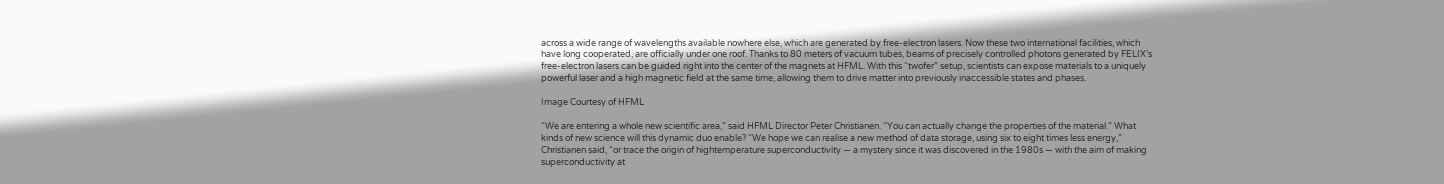across a wide range of wavelengths available nowhere else, which are generated by free-electron lasers. Now these two international facilities, which have long cooperated, are officially under one roof. Thanks to 80 meters of vacuum tubes, beams of precisely controlled photons generated by FELIX’s free-electron lasers can be guided right into the center of the magnets at HFML. With this “twofer” setup, scientists can expose materials to a uniquely powerful laser and a high magnetic field at the same time, allowing them to drive matter into previously inaccessible states and phases.

Image Courtesy of HFML

“We are entering a whole new scientific area,” said HFML Director Peter Christianen. “You can actually change the properties of the material.” What kinds of new science will this dynamic duo enable? “We hope we can realise a new method of data storage, using six to eight times less energy,” Christianen said, “or trace the origin of hightemperature superconductivity — a mystery since it was discovered in the 1980s — with the aim of making superconductivity at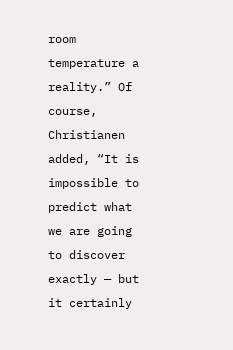room temperature a reality.” Of course, Christianen added, “It is impossible to predict what we are going to discover exactly — but it certainly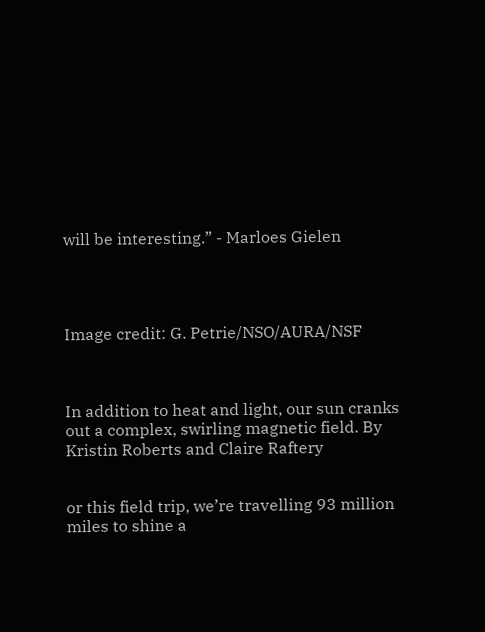will be interesting.” - Marloes Gielen




Image credit: G. Petrie/NSO/AURA/NSF



In addition to heat and light, our sun cranks out a complex, swirling magnetic field. By Kristin Roberts and Claire Raftery


or this field trip, we’re travelling 93 million miles to shine a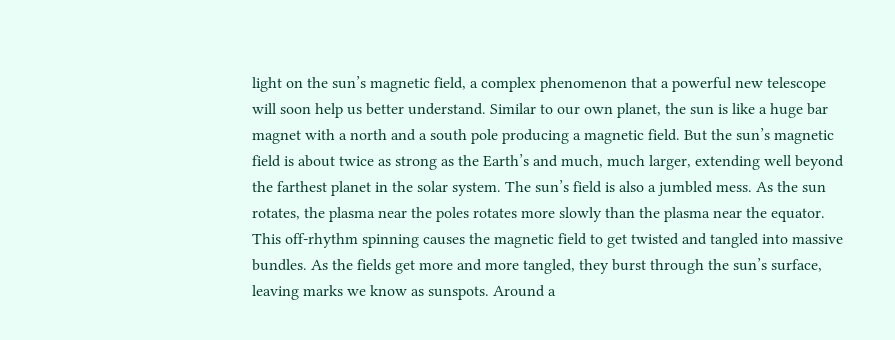light on the sun’s magnetic field, a complex phenomenon that a powerful new telescope will soon help us better understand. Similar to our own planet, the sun is like a huge bar magnet with a north and a south pole producing a magnetic field. But the sun’s magnetic field is about twice as strong as the Earth’s and much, much larger, extending well beyond the farthest planet in the solar system. The sun’s field is also a jumbled mess. As the sun rotates, the plasma near the poles rotates more slowly than the plasma near the equator. This off-rhythm spinning causes the magnetic field to get twisted and tangled into massive bundles. As the fields get more and more tangled, they burst through the sun’s surface, leaving marks we know as sunspots. Around a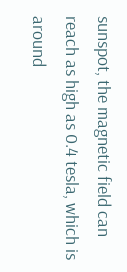sunspot, the magnetic field can reach as high as 0.4 tesla, which is around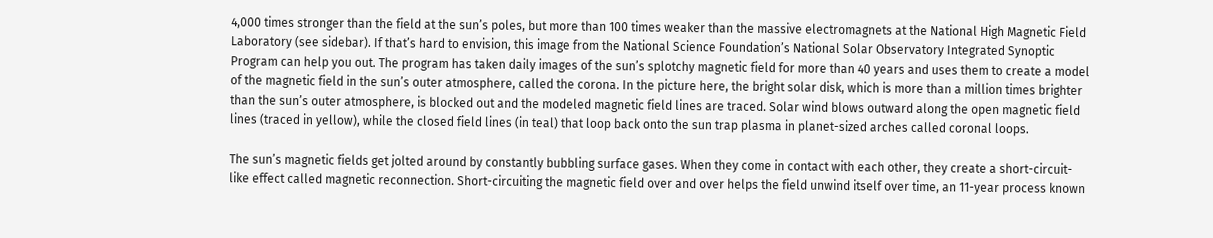4,000 times stronger than the field at the sun’s poles, but more than 100 times weaker than the massive electromagnets at the National High Magnetic Field Laboratory (see sidebar). If that’s hard to envision, this image from the National Science Foundation’s National Solar Observatory Integrated Synoptic Program can help you out. The program has taken daily images of the sun’s splotchy magnetic field for more than 40 years and uses them to create a model of the magnetic field in the sun’s outer atmosphere, called the corona. In the picture here, the bright solar disk, which is more than a million times brighter than the sun’s outer atmosphere, is blocked out and the modeled magnetic field lines are traced. Solar wind blows outward along the open magnetic field lines (traced in yellow), while the closed field lines (in teal) that loop back onto the sun trap plasma in planet-sized arches called coronal loops.

The sun’s magnetic fields get jolted around by constantly bubbling surface gases. When they come in contact with each other, they create a short-circuit-like effect called magnetic reconnection. Short-circuiting the magnetic field over and over helps the field unwind itself over time, an 11-year process known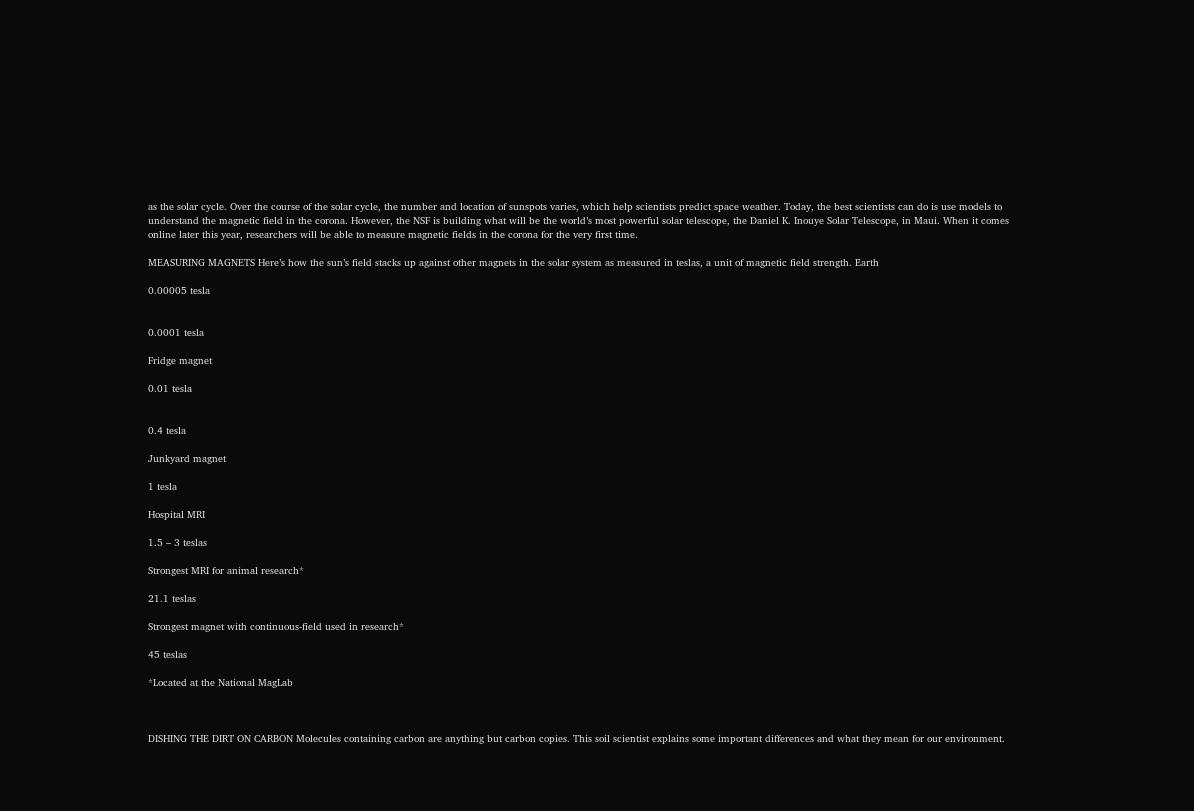as the solar cycle. Over the course of the solar cycle, the number and location of sunspots varies, which help scientists predict space weather. Today, the best scientists can do is use models to understand the magnetic field in the corona. However, the NSF is building what will be the world’s most powerful solar telescope, the Daniel K. Inouye Solar Telescope, in Maui. When it comes online later this year, researchers will be able to measure magnetic fields in the corona for the very first time.

MEASURING MAGNETS Here’s how the sun’s field stacks up against other magnets in the solar system as measured in teslas, a unit of magnetic field strength. Earth

0.00005 tesla


0.0001 tesla

Fridge magnet

0.01 tesla


0.4 tesla

Junkyard magnet

1 tesla

Hospital MRI

1.5 – 3 teslas

Strongest MRI for animal research*

21.1 teslas

Strongest magnet with continuous-field used in research*

45 teslas

*Located at the National MagLab



DISHING THE DIRT ON CARBON Molecules containing carbon are anything but carbon copies. This soil scientist explains some important differences and what they mean for our environment.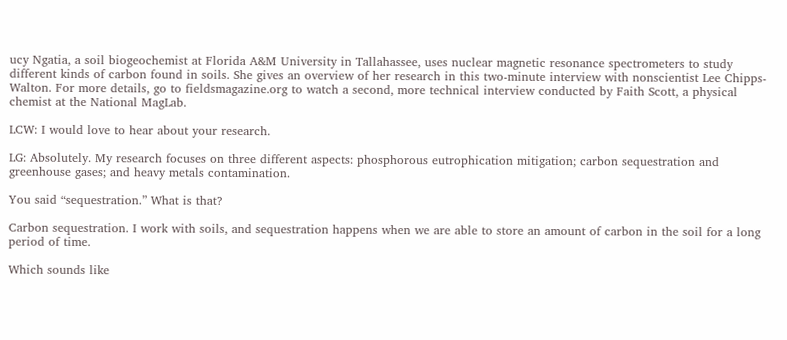ucy Ngatia, a soil biogeochemist at Florida A&M University in Tallahassee, uses nuclear magnetic resonance spectrometers to study different kinds of carbon found in soils. She gives an overview of her research in this two-minute interview with nonscientist Lee Chipps-Walton. For more details, go to fieldsmagazine.org to watch a second, more technical interview conducted by Faith Scott, a physical chemist at the National MagLab.

LCW: I would love to hear about your research.

LG: Absolutely. My research focuses on three different aspects: phosphorous eutrophication mitigation; carbon sequestration and greenhouse gases; and heavy metals contamination.

You said “sequestration.” What is that?

Carbon sequestration. I work with soils, and sequestration happens when we are able to store an amount of carbon in the soil for a long period of time.

Which sounds like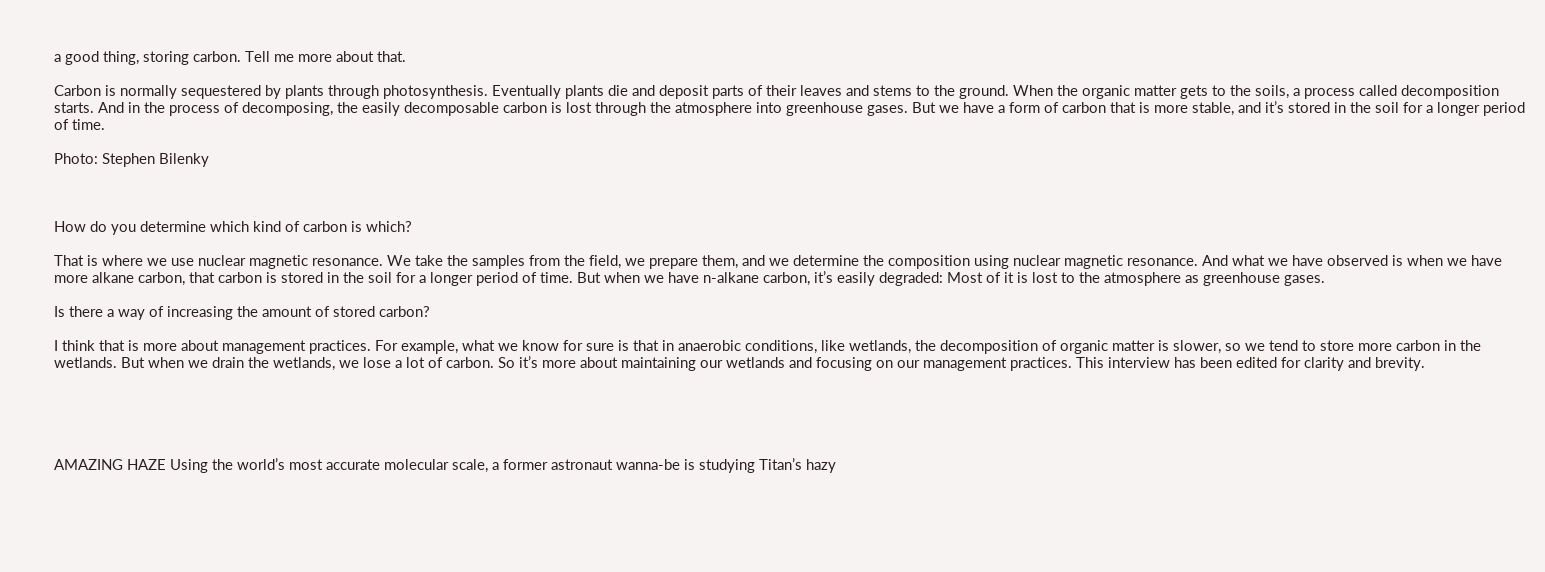a good thing, storing carbon. Tell me more about that.

Carbon is normally sequestered by plants through photosynthesis. Eventually plants die and deposit parts of their leaves and stems to the ground. When the organic matter gets to the soils, a process called decomposition starts. And in the process of decomposing, the easily decomposable carbon is lost through the atmosphere into greenhouse gases. But we have a form of carbon that is more stable, and it’s stored in the soil for a longer period of time.

Photo: Stephen Bilenky



How do you determine which kind of carbon is which?

That is where we use nuclear magnetic resonance. We take the samples from the field, we prepare them, and we determine the composition using nuclear magnetic resonance. And what we have observed is when we have more alkane carbon, that carbon is stored in the soil for a longer period of time. But when we have n-alkane carbon, it’s easily degraded: Most of it is lost to the atmosphere as greenhouse gases.

Is there a way of increasing the amount of stored carbon?

I think that is more about management practices. For example, what we know for sure is that in anaerobic conditions, like wetlands, the decomposition of organic matter is slower, so we tend to store more carbon in the wetlands. But when we drain the wetlands, we lose a lot of carbon. So it’s more about maintaining our wetlands and focusing on our management practices. This interview has been edited for clarity and brevity.





AMAZING HAZE Using the world’s most accurate molecular scale, a former astronaut wanna-be is studying Titan’s hazy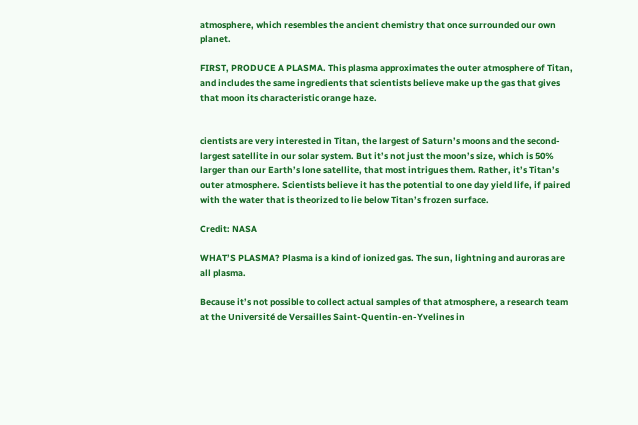atmosphere, which resembles the ancient chemistry that once surrounded our own planet.

FIRST, PRODUCE A PLASMA. This plasma approximates the outer atmosphere of Titan, and includes the same ingredients that scientists believe make up the gas that gives that moon its characteristic orange haze.


cientists are very interested in Titan, the largest of Saturn’s moons and the second-largest satellite in our solar system. But it’s not just the moon’s size, which is 50% larger than our Earth’s lone satellite, that most intrigues them. Rather, it’s Titan’s outer atmosphere. Scientists believe it has the potential to one day yield life, if paired with the water that is theorized to lie below Titan’s frozen surface.

Credit: NASA

WHAT’S PLASMA? Plasma is a kind of ionized gas. The sun, lightning and auroras are all plasma.

Because it’s not possible to collect actual samples of that atmosphere, a research team at the Université de Versailles Saint-Quentin-en-Yvelines in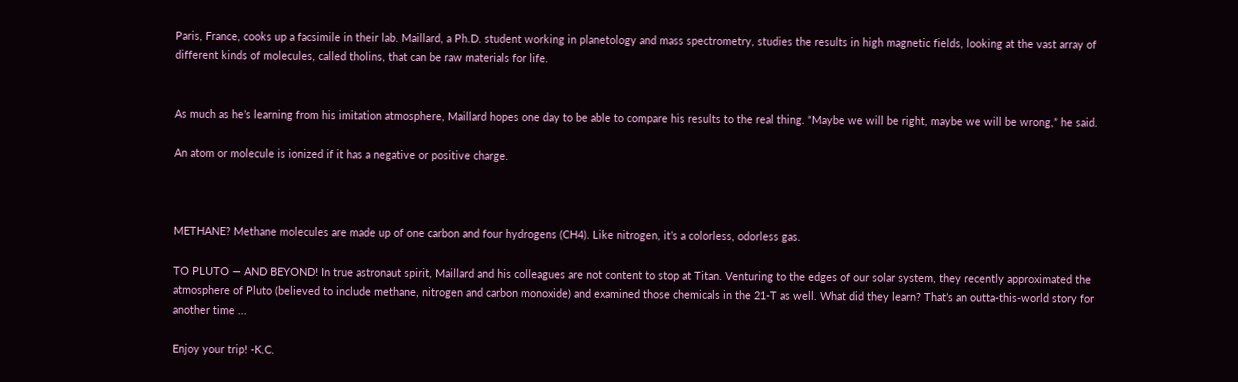Paris, France, cooks up a facsimile in their lab. Maillard, a Ph.D. student working in planetology and mass spectrometry, studies the results in high magnetic fields, looking at the vast array of different kinds of molecules, called tholins, that can be raw materials for life.


As much as he’s learning from his imitation atmosphere, Maillard hopes one day to be able to compare his results to the real thing. “Maybe we will be right, maybe we will be wrong,” he said.

An atom or molecule is ionized if it has a negative or positive charge.



METHANE? Methane molecules are made up of one carbon and four hydrogens (CH4). Like nitrogen, it’s a colorless, odorless gas.

TO PLUTO — AND BEYOND! In true astronaut spirit, Maillard and his colleagues are not content to stop at Titan. Venturing to the edges of our solar system, they recently approximated the atmosphere of Pluto (believed to include methane, nitrogen and carbon monoxide) and examined those chemicals in the 21-T as well. What did they learn? That’s an outta-this-world story for another time ...

Enjoy your trip! -K.C.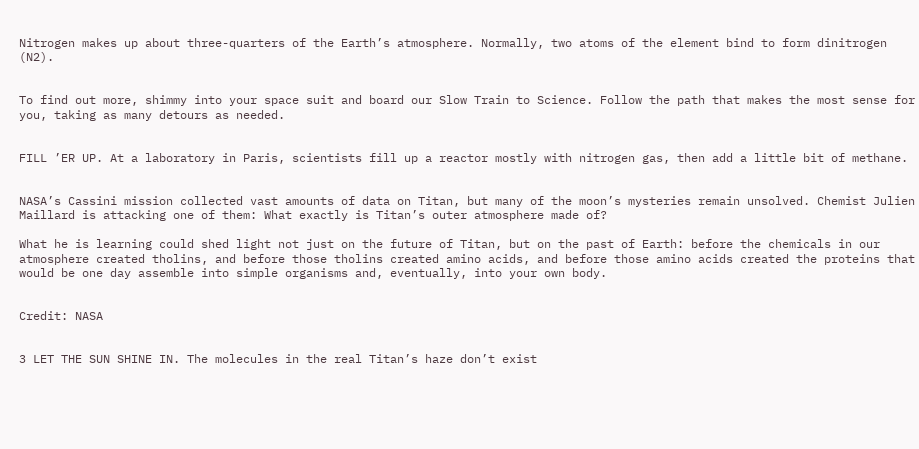Nitrogen makes up about three-quarters of the Earth’s atmosphere. Normally, two atoms of the element bind to form dinitrogen (N2).


To find out more, shimmy into your space suit and board our Slow Train to Science. Follow the path that makes the most sense for you, taking as many detours as needed.


FILL ’ER UP. At a laboratory in Paris, scientists fill up a reactor mostly with nitrogen gas, then add a little bit of methane.


NASA’s Cassini mission collected vast amounts of data on Titan, but many of the moon’s mysteries remain unsolved. Chemist Julien Maillard is attacking one of them: What exactly is Titan’s outer atmosphere made of?

What he is learning could shed light not just on the future of Titan, but on the past of Earth: before the chemicals in our atmosphere created tholins, and before those tholins created amino acids, and before those amino acids created the proteins that would be one day assemble into simple organisms and, eventually, into your own body.


Credit: NASA


3 LET THE SUN SHINE IN. The molecules in the real Titan’s haze don’t exist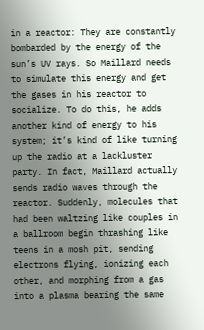in a reactor: They are constantly bombarded by the energy of the sun’s UV rays. So Maillard needs to simulate this energy and get the gases in his reactor to socialize. To do this, he adds another kind of energy to his system; it’s kind of like turning up the radio at a lackluster party. In fact, Maillard actually sends radio waves through the reactor. Suddenly, molecules that had been waltzing like couples in a ballroom begin thrashing like teens in a mosh pit, sending electrons flying, ionizing each other, and morphing from a gas into a plasma bearing the same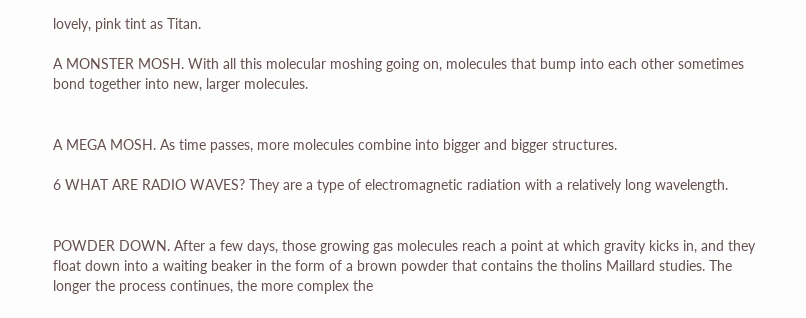lovely, pink tint as Titan.

A MONSTER MOSH. With all this molecular moshing going on, molecules that bump into each other sometimes bond together into new, larger molecules.


A MEGA MOSH. As time passes, more molecules combine into bigger and bigger structures.

6 WHAT ARE RADIO WAVES? They are a type of electromagnetic radiation with a relatively long wavelength.


POWDER DOWN. After a few days, those growing gas molecules reach a point at which gravity kicks in, and they float down into a waiting beaker in the form of a brown powder that contains the tholins Maillard studies. The longer the process continues, the more complex the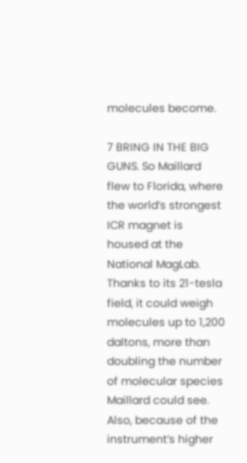molecules become.

7 BRING IN THE BIG GUNS. So Maillard flew to Florida, where the world’s strongest ICR magnet is housed at the National MagLab. Thanks to its 21-tesla field, it could weigh molecules up to 1,200 daltons, more than doubling the number of molecular species Maillard could see. Also, because of the instrument’s higher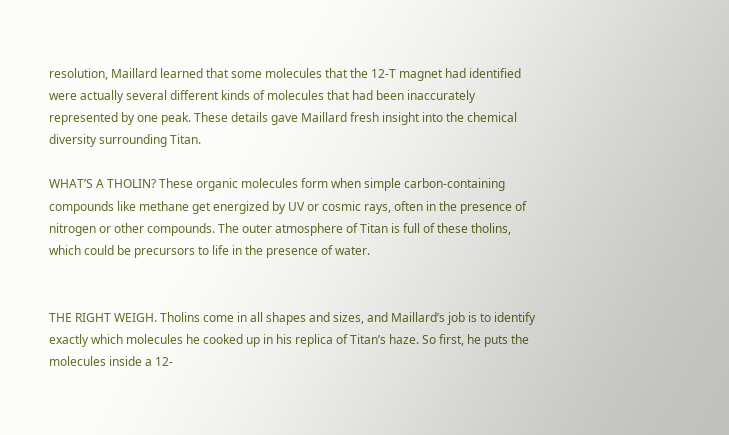resolution, Maillard learned that some molecules that the 12-T magnet had identified were actually several different kinds of molecules that had been inaccurately represented by one peak. These details gave Maillard fresh insight into the chemical diversity surrounding Titan.

WHAT’S A THOLIN? These organic molecules form when simple carbon-containing compounds like methane get energized by UV or cosmic rays, often in the presence of nitrogen or other compounds. The outer atmosphere of Titan is full of these tholins, which could be precursors to life in the presence of water.


THE RIGHT WEIGH. Tholins come in all shapes and sizes, and Maillard’s job is to identify exactly which molecules he cooked up in his replica of Titan’s haze. So first, he puts the molecules inside a 12-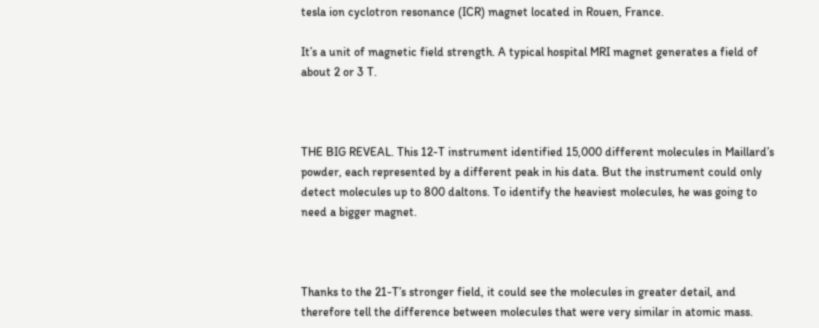tesla ion cyclotron resonance (ICR) magnet located in Rouen, France.

It’s a unit of magnetic field strength. A typical hospital MRI magnet generates a field of about 2 or 3 T.



THE BIG REVEAL. This 12-T instrument identified 15,000 different molecules in Maillard’s powder, each represented by a different peak in his data. But the instrument could only detect molecules up to 800 daltons. To identify the heaviest molecules, he was going to need a bigger magnet.



Thanks to the 21-T’s stronger field, it could see the molecules in greater detail, and therefore tell the difference between molecules that were very similar in atomic mass.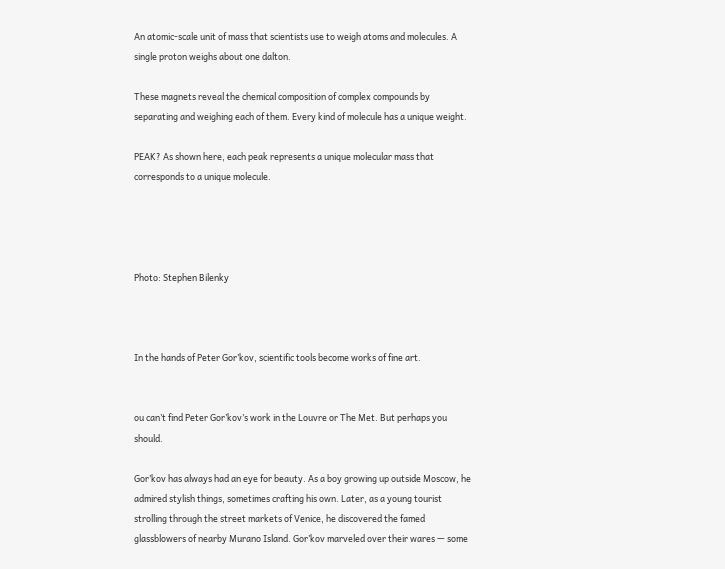An atomic-scale unit of mass that scientists use to weigh atoms and molecules. A single proton weighs about one dalton.

These magnets reveal the chemical composition of complex compounds by separating and weighing each of them. Every kind of molecule has a unique weight.

PEAK? As shown here, each peak represents a unique molecular mass that corresponds to a unique molecule.




Photo: Stephen Bilenky



In the hands of Peter Gor’kov, scientific tools become works of fine art.


ou can’t find Peter Gor’kov’s work in the Louvre or The Met. But perhaps you should.

Gor’kov has always had an eye for beauty. As a boy growing up outside Moscow, he admired stylish things, sometimes crafting his own. Later, as a young tourist strolling through the street markets of Venice, he discovered the famed glassblowers of nearby Murano Island. Gor’kov marveled over their wares — some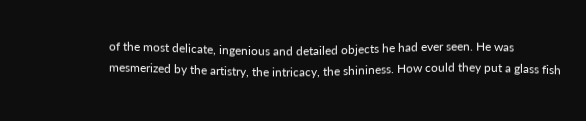of the most delicate, ingenious and detailed objects he had ever seen. He was mesmerized by the artistry, the intricacy, the shininess. How could they put a glass fish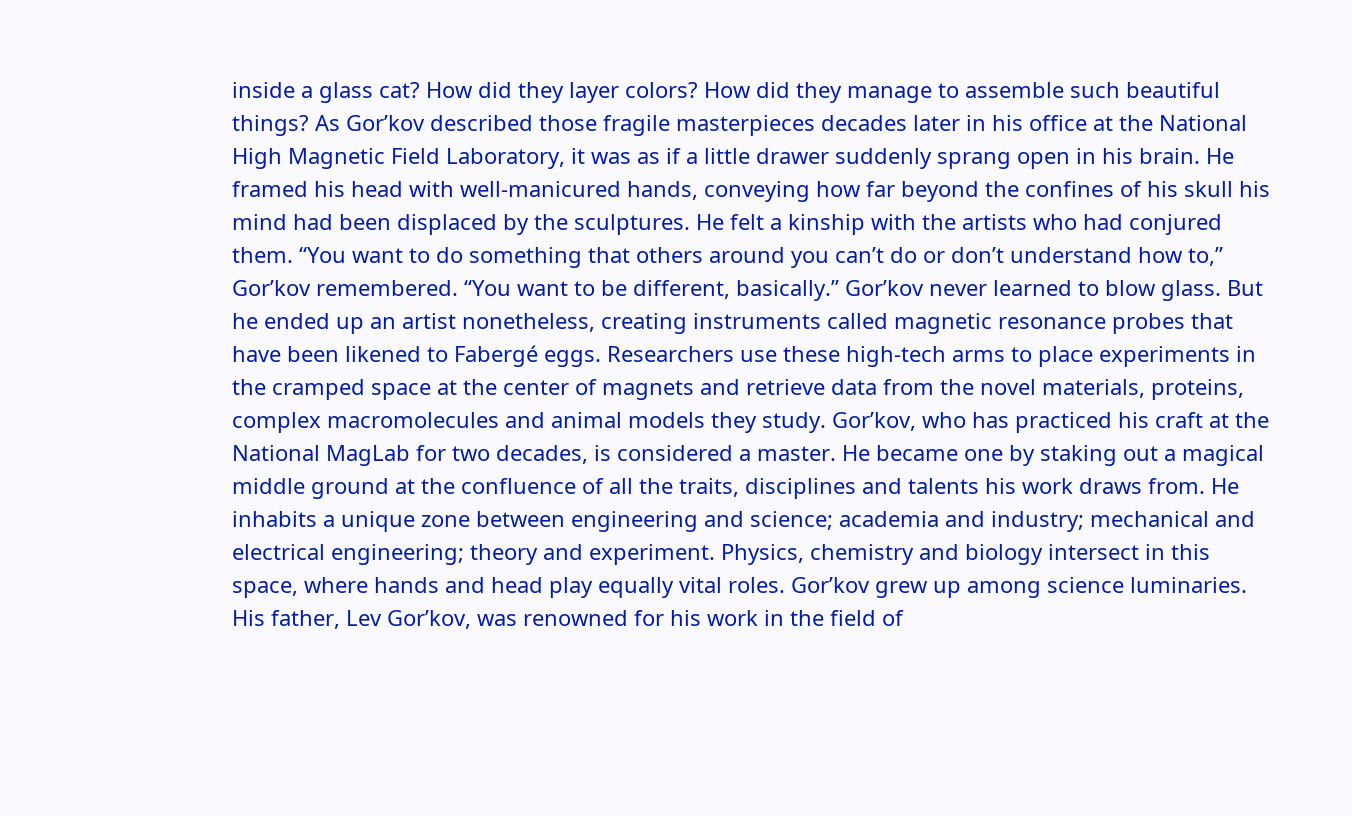inside a glass cat? How did they layer colors? How did they manage to assemble such beautiful things? As Gor’kov described those fragile masterpieces decades later in his office at the National High Magnetic Field Laboratory, it was as if a little drawer suddenly sprang open in his brain. He framed his head with well-manicured hands, conveying how far beyond the confines of his skull his mind had been displaced by the sculptures. He felt a kinship with the artists who had conjured them. “You want to do something that others around you can’t do or don’t understand how to,” Gor’kov remembered. “You want to be different, basically.” Gor’kov never learned to blow glass. But he ended up an artist nonetheless, creating instruments called magnetic resonance probes that have been likened to Fabergé eggs. Researchers use these high-tech arms to place experiments in the cramped space at the center of magnets and retrieve data from the novel materials, proteins, complex macromolecules and animal models they study. Gor’kov, who has practiced his craft at the National MagLab for two decades, is considered a master. He became one by staking out a magical middle ground at the confluence of all the traits, disciplines and talents his work draws from. He inhabits a unique zone between engineering and science; academia and industry; mechanical and electrical engineering; theory and experiment. Physics, chemistry and biology intersect in this space, where hands and head play equally vital roles. Gor’kov grew up among science luminaries. His father, Lev Gor’kov, was renowned for his work in the field of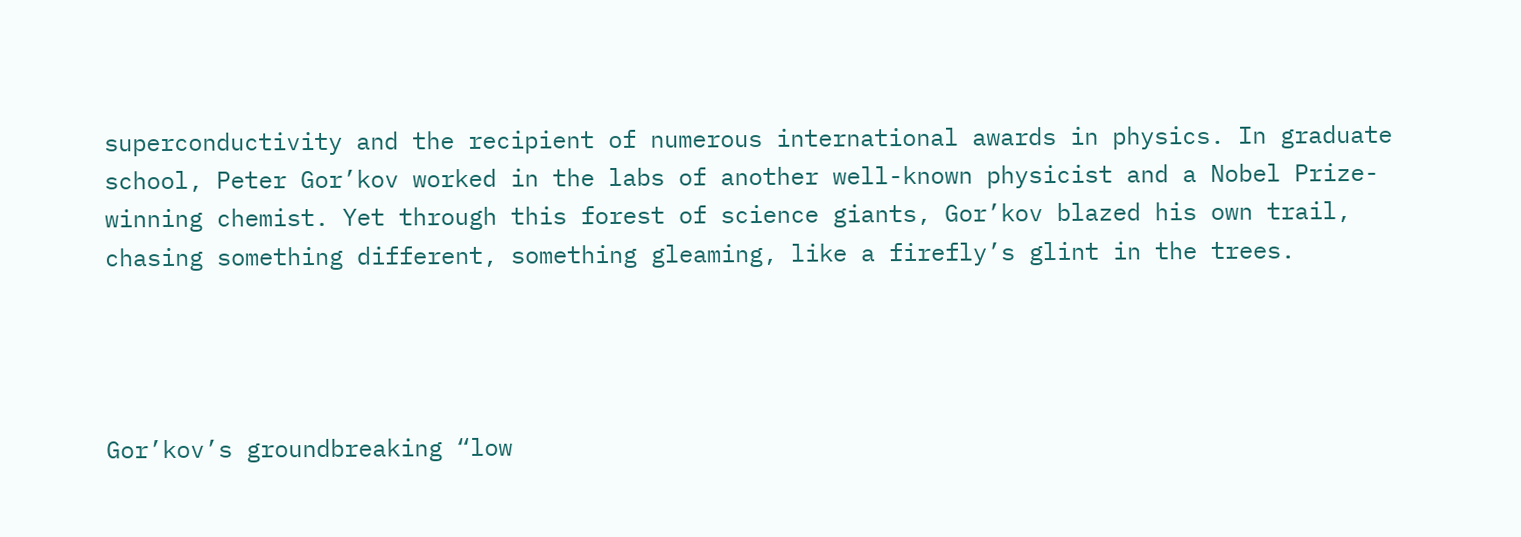superconductivity and the recipient of numerous international awards in physics. In graduate school, Peter Gor’kov worked in the labs of another well-known physicist and a Nobel Prize-winning chemist. Yet through this forest of science giants, Gor’kov blazed his own trail, chasing something different, something gleaming, like a firefly’s glint in the trees.




Gor’kov’s groundbreaking “low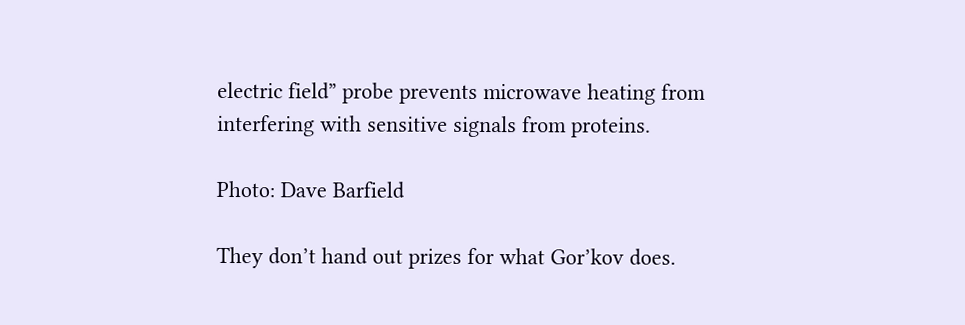electric field” probe prevents microwave heating from interfering with sensitive signals from proteins.

Photo: Dave Barfield

They don’t hand out prizes for what Gor’kov does.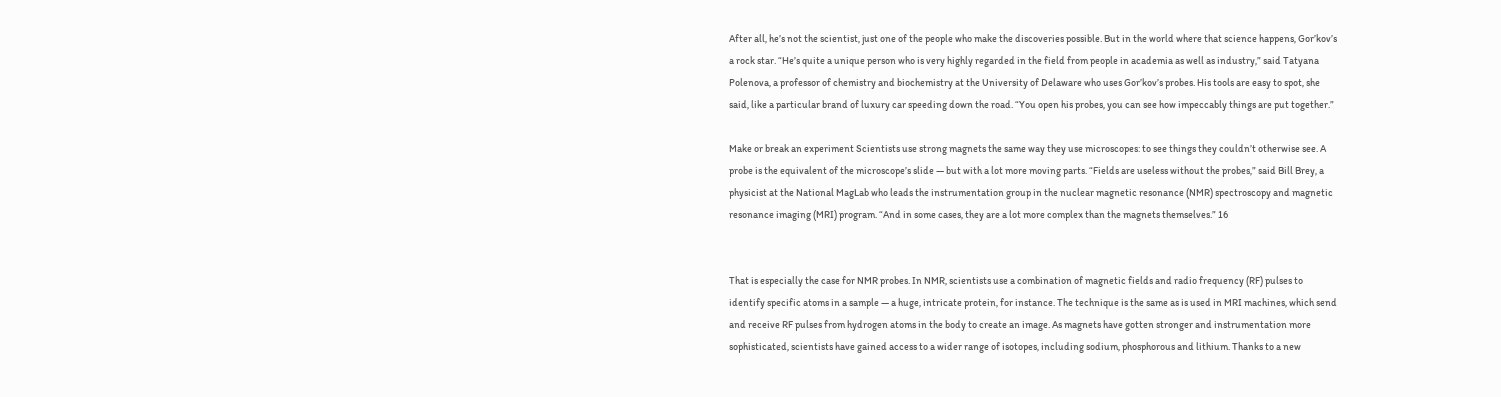After all, he’s not the scientist, just one of the people who make the discoveries possible. But in the world where that science happens, Gor’kov’s a rock star. “He’s quite a unique person who is very highly regarded in the field from people in academia as well as industry,” said Tatyana Polenova, a professor of chemistry and biochemistry at the University of Delaware who uses Gor’kov’s probes. His tools are easy to spot, she said, like a particular brand of luxury car speeding down the road. “You open his probes, you can see how impeccably things are put together.”

Make or break an experiment Scientists use strong magnets the same way they use microscopes: to see things they couldn’t otherwise see. A probe is the equivalent of the microscope’s slide — but with a lot more moving parts. “Fields are useless without the probes,” said Bill Brey, a physicist at the National MagLab who leads the instrumentation group in the nuclear magnetic resonance (NMR) spectroscopy and magnetic resonance imaging (MRI) program. “And in some cases, they are a lot more complex than the magnets themselves.” 16


That is especially the case for NMR probes. In NMR, scientists use a combination of magnetic fields and radio frequency (RF) pulses to identify specific atoms in a sample — a huge, intricate protein, for instance. The technique is the same as is used in MRI machines, which send and receive RF pulses from hydrogen atoms in the body to create an image. As magnets have gotten stronger and instrumentation more sophisticated, scientists have gained access to a wider range of isotopes, including sodium, phosphorous and lithium. Thanks to a new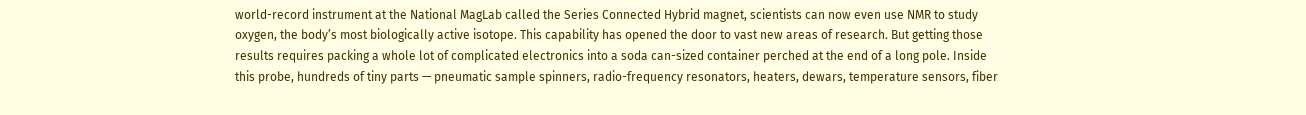world-record instrument at the National MagLab called the Series Connected Hybrid magnet, scientists can now even use NMR to study oxygen, the body’s most biologically active isotope. This capability has opened the door to vast new areas of research. But getting those results requires packing a whole lot of complicated electronics into a soda can-sized container perched at the end of a long pole. Inside this probe, hundreds of tiny parts — pneumatic sample spinners, radio-frequency resonators, heaters, dewars, temperature sensors, fiber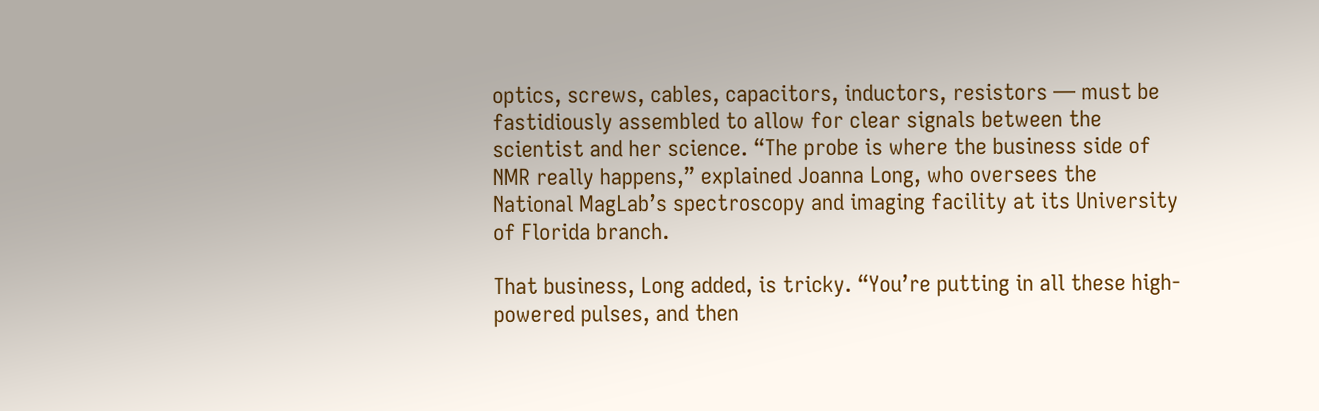optics, screws, cables, capacitors, inductors, resistors — must be fastidiously assembled to allow for clear signals between the scientist and her science. “The probe is where the business side of NMR really happens,” explained Joanna Long, who oversees the National MagLab’s spectroscopy and imaging facility at its University of Florida branch.

That business, Long added, is tricky. “You’re putting in all these high-powered pulses, and then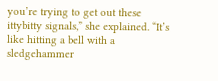you’re trying to get out these ittybitty signals,” she explained. “It’s like hitting a bell with a sledgehammer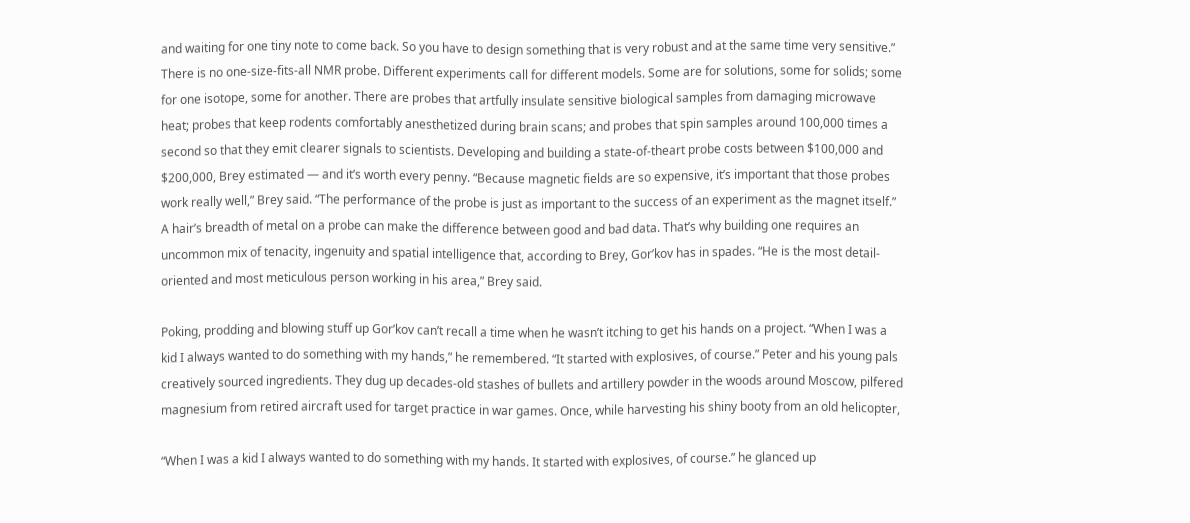and waiting for one tiny note to come back. So you have to design something that is very robust and at the same time very sensitive.” There is no one-size-fits-all NMR probe. Different experiments call for different models. Some are for solutions, some for solids; some for one isotope, some for another. There are probes that artfully insulate sensitive biological samples from damaging microwave heat; probes that keep rodents comfortably anesthetized during brain scans; and probes that spin samples around 100,000 times a second so that they emit clearer signals to scientists. Developing and building a state-of-theart probe costs between $100,000 and $200,000, Brey estimated — and it’s worth every penny. “Because magnetic fields are so expensive, it’s important that those probes work really well,” Brey said. “The performance of the probe is just as important to the success of an experiment as the magnet itself.” A hair’s breadth of metal on a probe can make the difference between good and bad data. That’s why building one requires an uncommon mix of tenacity, ingenuity and spatial intelligence that, according to Brey, Gor’kov has in spades. “He is the most detail-oriented and most meticulous person working in his area,” Brey said.

Poking, prodding and blowing stuff up Gor’kov can’t recall a time when he wasn’t itching to get his hands on a project. “When I was a kid I always wanted to do something with my hands,” he remembered. “It started with explosives, of course.” Peter and his young pals creatively sourced ingredients. They dug up decades-old stashes of bullets and artillery powder in the woods around Moscow, pilfered magnesium from retired aircraft used for target practice in war games. Once, while harvesting his shiny booty from an old helicopter,

“When I was a kid I always wanted to do something with my hands. It started with explosives, of course.” he glanced up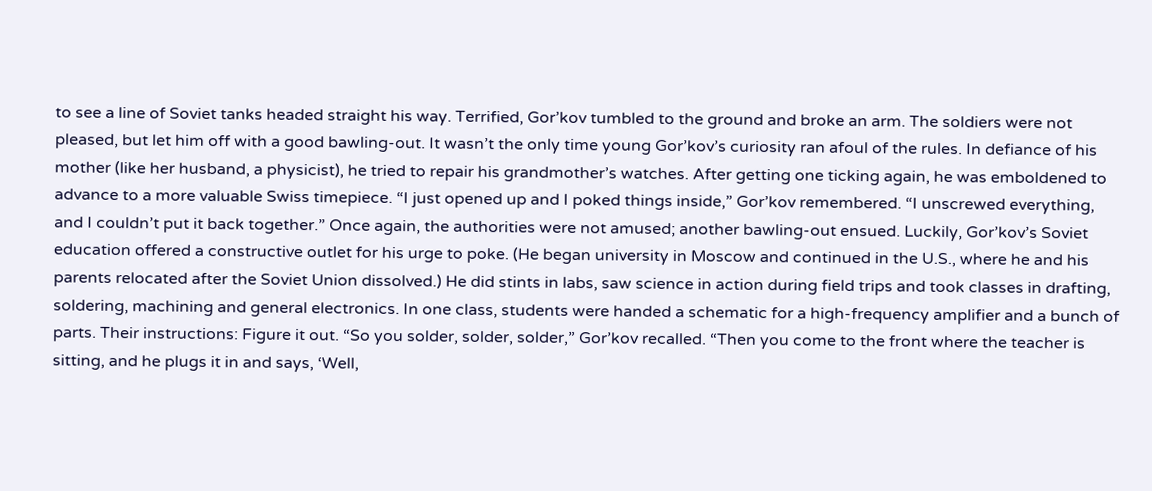to see a line of Soviet tanks headed straight his way. Terrified, Gor’kov tumbled to the ground and broke an arm. The soldiers were not pleased, but let him off with a good bawling-out. It wasn’t the only time young Gor’kov’s curiosity ran afoul of the rules. In defiance of his mother (like her husband, a physicist), he tried to repair his grandmother’s watches. After getting one ticking again, he was emboldened to advance to a more valuable Swiss timepiece. “I just opened up and I poked things inside,” Gor’kov remembered. “I unscrewed everything, and I couldn’t put it back together.” Once again, the authorities were not amused; another bawling-out ensued. Luckily, Gor’kov’s Soviet education offered a constructive outlet for his urge to poke. (He began university in Moscow and continued in the U.S., where he and his parents relocated after the Soviet Union dissolved.) He did stints in labs, saw science in action during field trips and took classes in drafting, soldering, machining and general electronics. In one class, students were handed a schematic for a high-frequency amplifier and a bunch of parts. Their instructions: Figure it out. “So you solder, solder, solder,” Gor’kov recalled. “Then you come to the front where the teacher is sitting, and he plugs it in and says, ‘Well,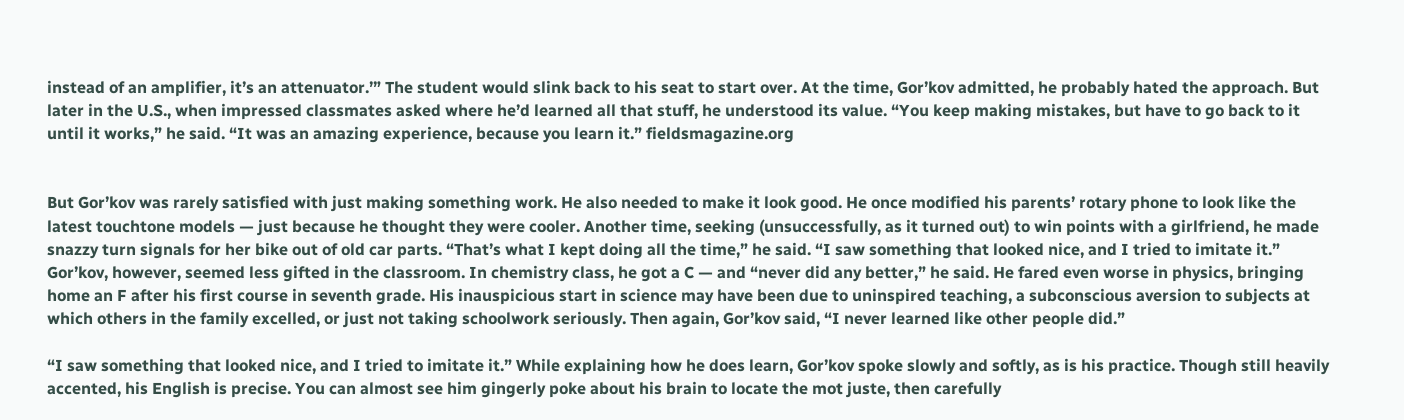instead of an amplifier, it’s an attenuator.’” The student would slink back to his seat to start over. At the time, Gor’kov admitted, he probably hated the approach. But later in the U.S., when impressed classmates asked where he’d learned all that stuff, he understood its value. “You keep making mistakes, but have to go back to it until it works,” he said. “It was an amazing experience, because you learn it.” fieldsmagazine.org


But Gor’kov was rarely satisfied with just making something work. He also needed to make it look good. He once modified his parents’ rotary phone to look like the latest touchtone models — just because he thought they were cooler. Another time, seeking (unsuccessfully, as it turned out) to win points with a girlfriend, he made snazzy turn signals for her bike out of old car parts. “That’s what I kept doing all the time,” he said. “I saw something that looked nice, and I tried to imitate it.” Gor’kov, however, seemed less gifted in the classroom. In chemistry class, he got a C — and “never did any better,” he said. He fared even worse in physics, bringing home an F after his first course in seventh grade. His inauspicious start in science may have been due to uninspired teaching, a subconscious aversion to subjects at which others in the family excelled, or just not taking schoolwork seriously. Then again, Gor’kov said, “I never learned like other people did.”

“I saw something that looked nice, and I tried to imitate it.” While explaining how he does learn, Gor’kov spoke slowly and softly, as is his practice. Though still heavily accented, his English is precise. You can almost see him gingerly poke about his brain to locate the mot juste, then carefully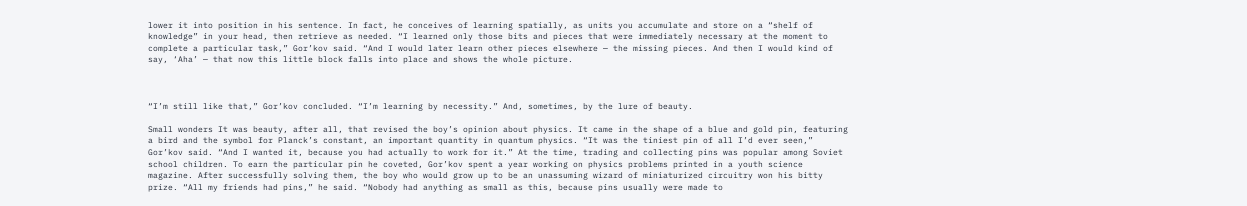lower it into position in his sentence. In fact, he conceives of learning spatially, as units you accumulate and store on a “shelf of knowledge” in your head, then retrieve as needed. “I learned only those bits and pieces that were immediately necessary at the moment to complete a particular task,” Gor’kov said. “And I would later learn other pieces elsewhere — the missing pieces. And then I would kind of say, ‘Aha’ — that now this little block falls into place and shows the whole picture.



“I’m still like that,” Gor’kov concluded. “I’m learning by necessity.” And, sometimes, by the lure of beauty.

Small wonders It was beauty, after all, that revised the boy’s opinion about physics. It came in the shape of a blue and gold pin, featuring a bird and the symbol for Planck’s constant, an important quantity in quantum physics. “It was the tiniest pin of all I’d ever seen,” Gor’kov said. “And I wanted it, because you had actually to work for it.” At the time, trading and collecting pins was popular among Soviet school children. To earn the particular pin he coveted, Gor’kov spent a year working on physics problems printed in a youth science magazine. After successfully solving them, the boy who would grow up to be an unassuming wizard of miniaturized circuitry won his bitty prize. “All my friends had pins,” he said. “Nobody had anything as small as this, because pins usually were made to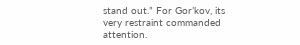stand out.” For Gor’kov, its very restraint commanded attention.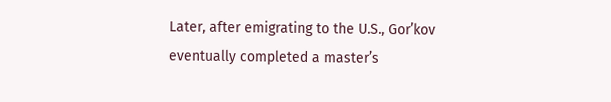Later, after emigrating to the U.S., Gor’kov eventually completed a master’s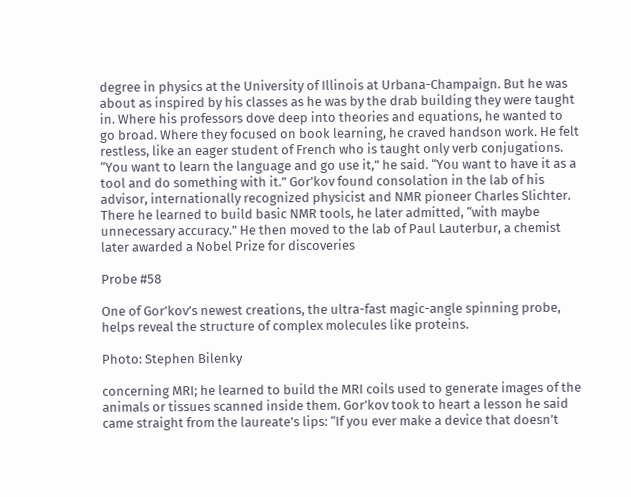degree in physics at the University of Illinois at Urbana-Champaign. But he was about as inspired by his classes as he was by the drab building they were taught in. Where his professors dove deep into theories and equations, he wanted to go broad. Where they focused on book learning, he craved handson work. He felt restless, like an eager student of French who is taught only verb conjugations. “You want to learn the language and go use it,” he said. “You want to have it as a tool and do something with it.” Gor’kov found consolation in the lab of his advisor, internationally recognized physicist and NMR pioneer Charles Slichter. There he learned to build basic NMR tools, he later admitted, “with maybe unnecessary accuracy.” He then moved to the lab of Paul Lauterbur, a chemist later awarded a Nobel Prize for discoveries

Probe #58

One of Gor’kov’s newest creations, the ultra-fast magic-angle spinning probe, helps reveal the structure of complex molecules like proteins.

Photo: Stephen Bilenky

concerning MRI; he learned to build the MRI coils used to generate images of the animals or tissues scanned inside them. Gor’kov took to heart a lesson he said came straight from the laureate’s lips: “If you ever make a device that doesn’t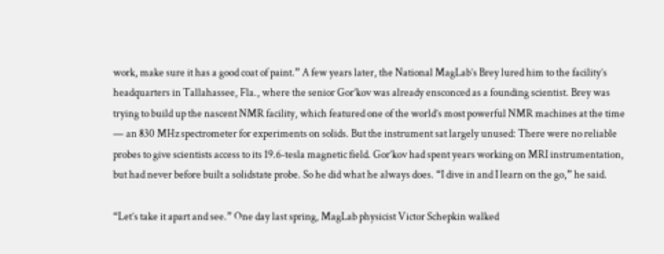work, make sure it has a good coat of paint.” A few years later, the National MagLab’s Brey lured him to the facility’s headquarters in Tallahassee, Fla., where the senior Gor’kov was already ensconced as a founding scientist. Brey was trying to build up the nascent NMR facility, which featured one of the world’s most powerful NMR machines at the time — an 830 MHz spectrometer for experiments on solids. But the instrument sat largely unused: There were no reliable probes to give scientists access to its 19.6-tesla magnetic field. Gor’kov had spent years working on MRI instrumentation, but had never before built a solidstate probe. So he did what he always does. “I dive in and I learn on the go,” he said.

“Let’s take it apart and see.” One day last spring, MagLab physicist Victor Schepkin walked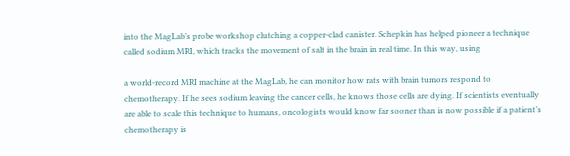into the MagLab’s probe workshop clutching a copper-clad canister. Schepkin has helped pioneer a technique called sodium MRI, which tracks the movement of salt in the brain in real time. In this way, using

a world-record MRI machine at the MagLab, he can monitor how rats with brain tumors respond to chemotherapy. If he sees sodium leaving the cancer cells, he knows those cells are dying. If scientists eventually are able to scale this technique to humans, oncologists would know far sooner than is now possible if a patient’s chemotherapy is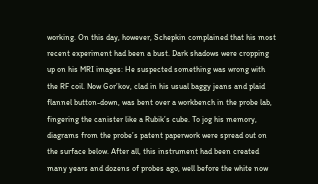working. On this day, however, Schepkin complained that his most recent experiment had been a bust. Dark shadows were cropping up on his MRI images: He suspected something was wrong with the RF coil. Now Gor’kov, clad in his usual baggy jeans and plaid flannel button-down, was bent over a workbench in the probe lab, fingering the canister like a Rubik’s cube. To jog his memory, diagrams from the probe’s patent paperwork were spread out on the surface below. After all, this instrument had been created many years and dozens of probes ago, well before the white now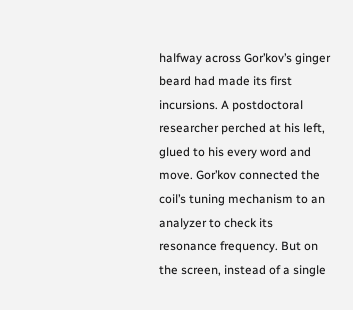halfway across Gor’kov’s ginger beard had made its first incursions. A postdoctoral researcher perched at his left, glued to his every word and move. Gor’kov connected the coil’s tuning mechanism to an analyzer to check its resonance frequency. But on the screen, instead of a single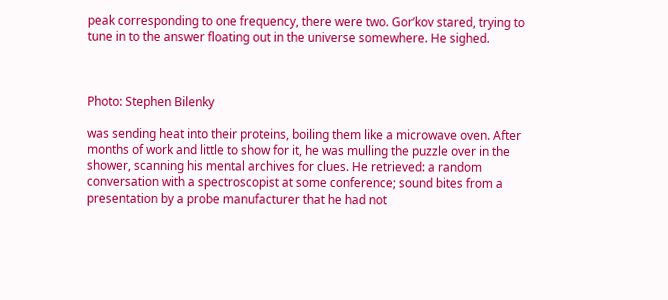peak corresponding to one frequency, there were two. Gor’kov stared, trying to tune in to the answer floating out in the universe somewhere. He sighed.



Photo: Stephen Bilenky

was sending heat into their proteins, boiling them like a microwave oven. After months of work and little to show for it, he was mulling the puzzle over in the shower, scanning his mental archives for clues. He retrieved: a random conversation with a spectroscopist at some conference; sound bites from a presentation by a probe manufacturer that he had not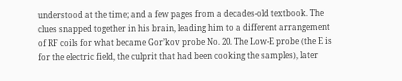understood at the time; and a few pages from a decades-old textbook. The clues snapped together in his brain, leading him to a different arrangement of RF coils for what became Gor’kov probe No. 20. The Low-E probe (the E is for the electric field, the culprit that had been cooking the samples), later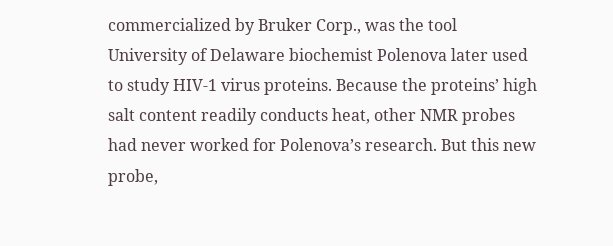commercialized by Bruker Corp., was the tool University of Delaware biochemist Polenova later used to study HIV-1 virus proteins. Because the proteins’ high salt content readily conducts heat, other NMR probes had never worked for Polenova’s research. But this new probe,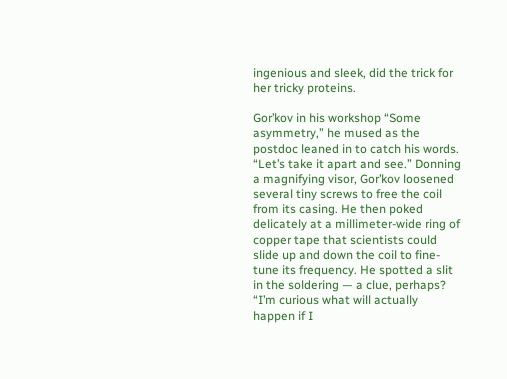ingenious and sleek, did the trick for her tricky proteins.

Gor’kov in his workshop “Some asymmetry,” he mused as the postdoc leaned in to catch his words. “Let’s take it apart and see.” Donning a magnifying visor, Gor’kov loosened several tiny screws to free the coil from its casing. He then poked delicately at a millimeter-wide ring of copper tape that scientists could slide up and down the coil to fine-tune its frequency. He spotted a slit in the soldering — a clue, perhaps? “I’m curious what will actually happen if I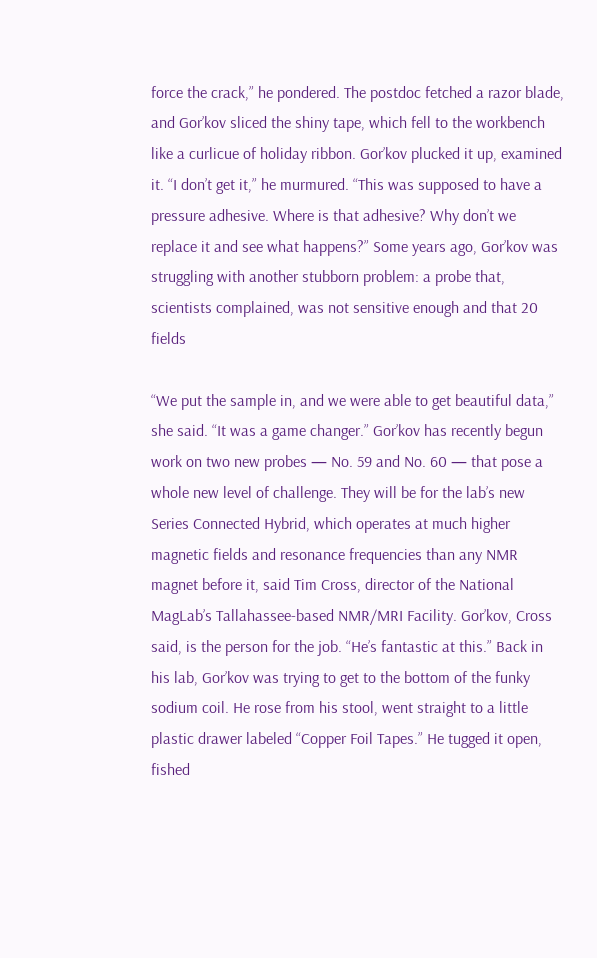force the crack,” he pondered. The postdoc fetched a razor blade, and Gor’kov sliced the shiny tape, which fell to the workbench like a curlicue of holiday ribbon. Gor’kov plucked it up, examined it. “I don’t get it,” he murmured. “This was supposed to have a pressure adhesive. Where is that adhesive? Why don’t we replace it and see what happens?” Some years ago, Gor’kov was struggling with another stubborn problem: a probe that, scientists complained, was not sensitive enough and that 20 fields

“We put the sample in, and we were able to get beautiful data,” she said. “It was a game changer.” Gor’kov has recently begun work on two new probes — No. 59 and No. 60 — that pose a whole new level of challenge. They will be for the lab’s new Series Connected Hybrid, which operates at much higher magnetic fields and resonance frequencies than any NMR magnet before it, said Tim Cross, director of the National MagLab’s Tallahassee-based NMR/MRI Facility. Gor’kov, Cross said, is the person for the job. “He’s fantastic at this.” Back in his lab, Gor’kov was trying to get to the bottom of the funky sodium coil. He rose from his stool, went straight to a little plastic drawer labeled “Copper Foil Tapes.” He tugged it open, fished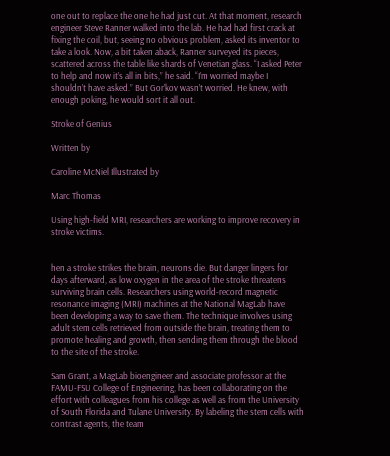one out to replace the one he had just cut. At that moment, research engineer Steve Ranner walked into the lab. He had had first crack at fixing the coil, but, seeing no obvious problem, asked its inventor to take a look. Now, a bit taken aback, Ranner surveyed its pieces, scattered across the table like shards of Venetian glass. “I asked Peter to help and now it’s all in bits,” he said. “I’m worried maybe I shouldn’t have asked.” But Gor’kov wasn’t worried. He knew, with enough poking, he would sort it all out.

Stroke of Genius

Written by

Caroline McNiel Illustrated by

Marc Thomas

Using high-field MRI, researchers are working to improve recovery in stroke victims.


hen a stroke strikes the brain, neurons die. But danger lingers for days afterward, as low oxygen in the area of the stroke threatens surviving brain cells. Researchers using world-record magnetic resonance imaging (MRI) machines at the National MagLab have been developing a way to save them. The technique involves using adult stem cells retrieved from outside the brain, treating them to promote healing and growth, then sending them through the blood to the site of the stroke.

Sam Grant, a MagLab bioengineer and associate professor at the FAMU-FSU College of Engineering, has been collaborating on the effort with colleagues from his college as well as from the University of South Florida and Tulane University. By labeling the stem cells with contrast agents, the team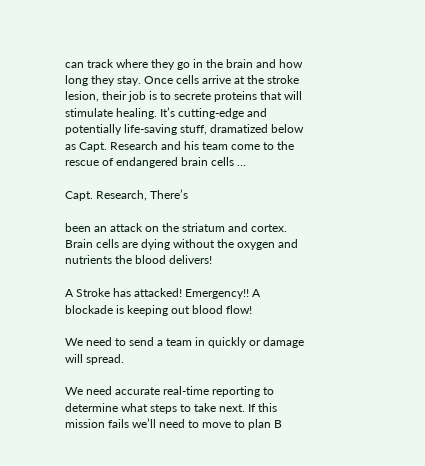can track where they go in the brain and how long they stay. Once cells arrive at the stroke lesion, their job is to secrete proteins that will stimulate healing. It’s cutting-edge and potentially life-saving stuff, dramatized below as Capt. Research and his team come to the rescue of endangered brain cells …

Capt. Research, There’s

been an attack on the striatum and cortex. Brain cells are dying without the oxygen and nutrients the blood delivers!

A Stroke has attacked! Emergency!! A blockade is keeping out blood flow!

We need to send a team in quickly or damage will spread.

We need accurate real-time reporting to determine what steps to take next. If this mission fails we’ll need to move to plan B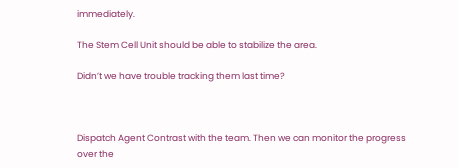immediately.

The Stem Cell Unit should be able to stabilize the area.

Didn’t we have trouble tracking them last time?



Dispatch Agent Contrast with the team. Then we can monitor the progress over the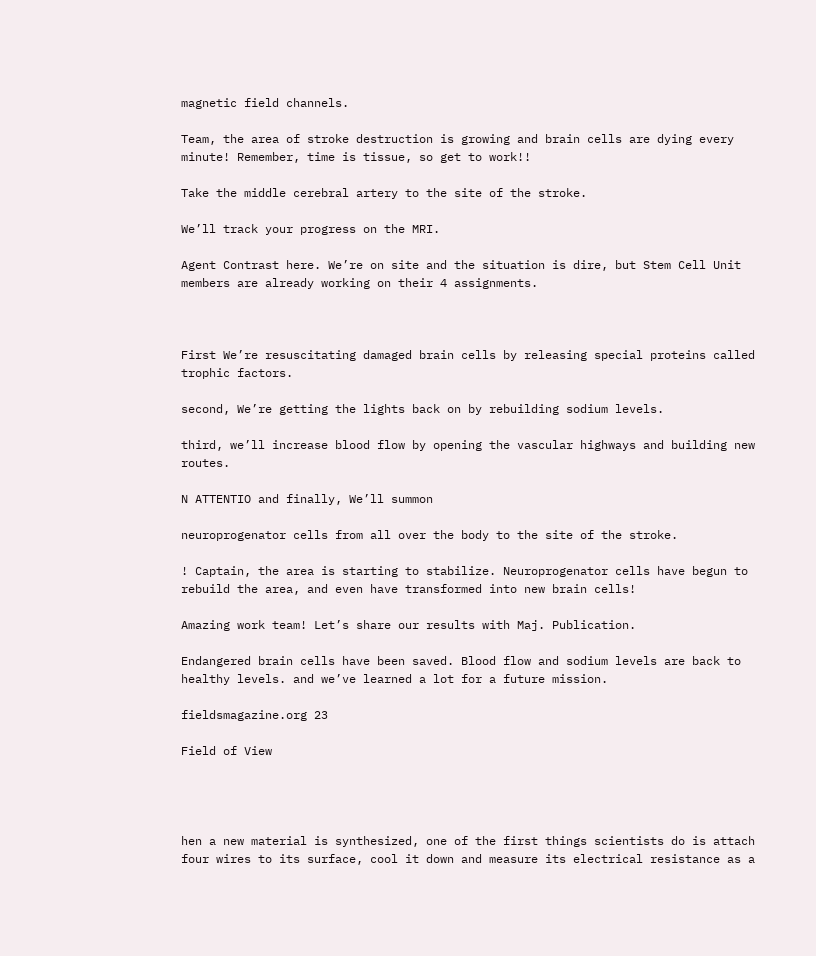magnetic field channels.

Team, the area of stroke destruction is growing and brain cells are dying every minute! Remember, time is tissue, so get to work!!

Take the middle cerebral artery to the site of the stroke.

We’ll track your progress on the MRI.

Agent Contrast here. We’re on site and the situation is dire, but Stem Cell Unit members are already working on their 4 assignments.



First We’re resuscitating damaged brain cells by releasing special proteins called trophic factors.

second, We’re getting the lights back on by rebuilding sodium levels.

third, we’ll increase blood flow by opening the vascular highways and building new routes.

N ATTENTIO and finally, We’ll summon

neuroprogenator cells from all over the body to the site of the stroke.

! Captain, the area is starting to stabilize. Neuroprogenator cells have begun to rebuild the area, and even have transformed into new brain cells!

Amazing work team! Let’s share our results with Maj. Publication.

Endangered brain cells have been saved. Blood flow and sodium levels are back to healthy levels. and we’ve learned a lot for a future mission.

fieldsmagazine.org 23

Field of View




hen a new material is synthesized, one of the first things scientists do is attach four wires to its surface, cool it down and measure its electrical resistance as a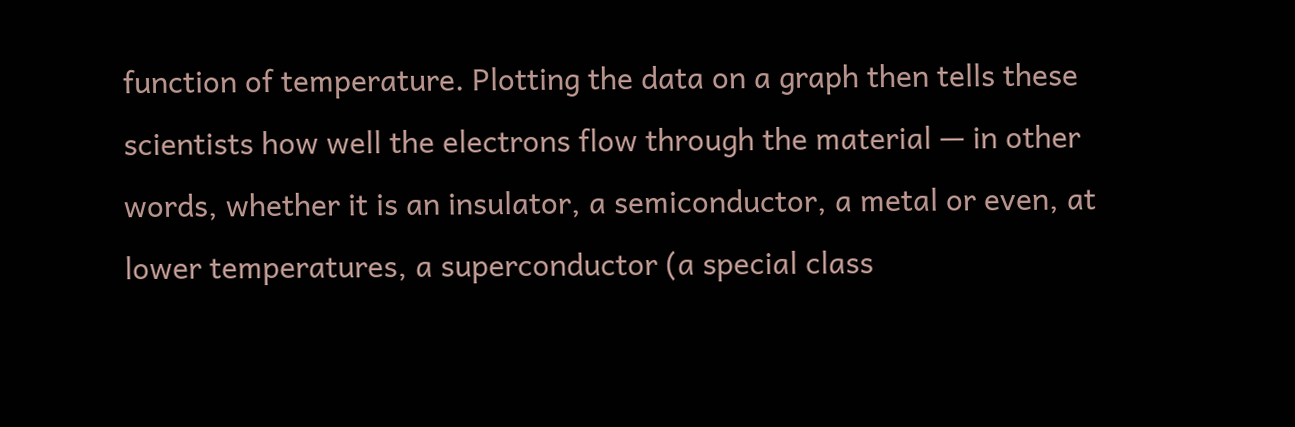function of temperature. Plotting the data on a graph then tells these scientists how well the electrons flow through the material — in other words, whether it is an insulator, a semiconductor, a metal or even, at lower temperatures, a superconductor (a special class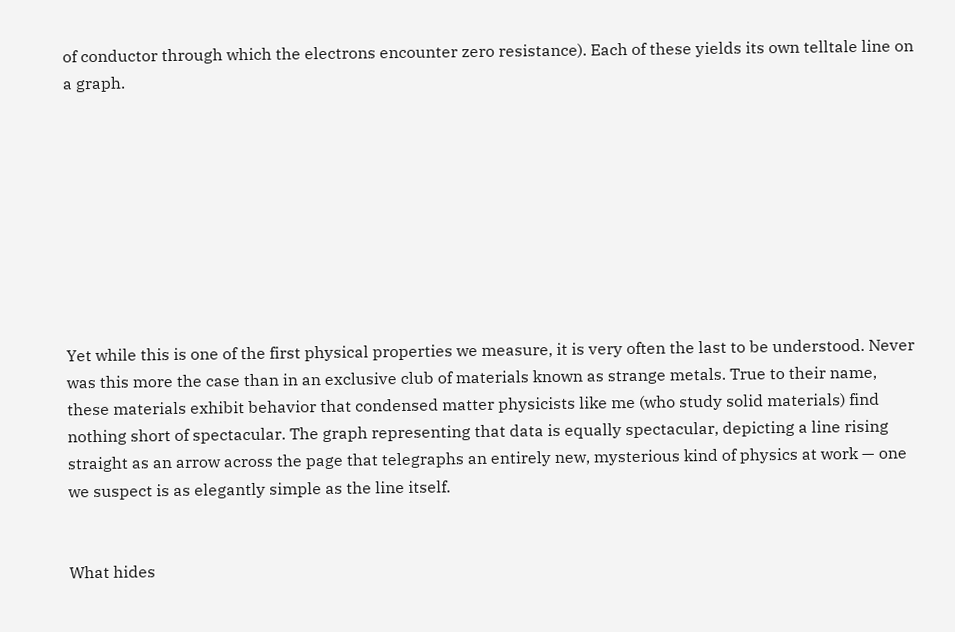of conductor through which the electrons encounter zero resistance). Each of these yields its own telltale line on a graph.









Yet while this is one of the first physical properties we measure, it is very often the last to be understood. Never was this more the case than in an exclusive club of materials known as strange metals. True to their name, these materials exhibit behavior that condensed matter physicists like me (who study solid materials) find nothing short of spectacular. The graph representing that data is equally spectacular, depicting a line rising straight as an arrow across the page that telegraphs an entirely new, mysterious kind of physics at work — one we suspect is as elegantly simple as the line itself.


What hides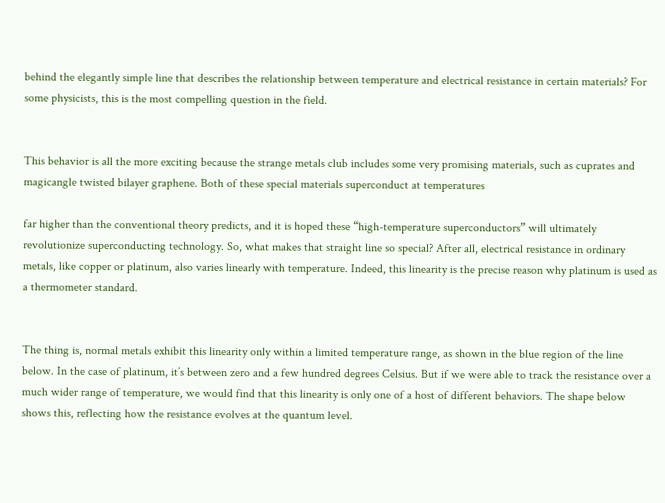behind the elegantly simple line that describes the relationship between temperature and electrical resistance in certain materials? For some physicists, this is the most compelling question in the field.


This behavior is all the more exciting because the strange metals club includes some very promising materials, such as cuprates and magicangle twisted bilayer graphene. Both of these special materials superconduct at temperatures

far higher than the conventional theory predicts, and it is hoped these “high-temperature superconductors” will ultimately revolutionize superconducting technology. So, what makes that straight line so special? After all, electrical resistance in ordinary metals, like copper or platinum, also varies linearly with temperature. Indeed, this linearity is the precise reason why platinum is used as a thermometer standard.


The thing is, normal metals exhibit this linearity only within a limited temperature range, as shown in the blue region of the line below. In the case of platinum, it’s between zero and a few hundred degrees Celsius. But if we were able to track the resistance over a much wider range of temperature, we would find that this linearity is only one of a host of different behaviors. The shape below shows this, reflecting how the resistance evolves at the quantum level.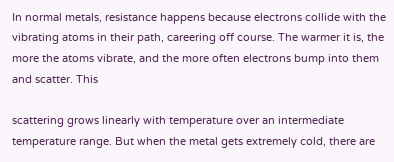In normal metals, resistance happens because electrons collide with the vibrating atoms in their path, careering off course. The warmer it is, the more the atoms vibrate, and the more often electrons bump into them and scatter. This

scattering grows linearly with temperature over an intermediate temperature range. But when the metal gets extremely cold, there are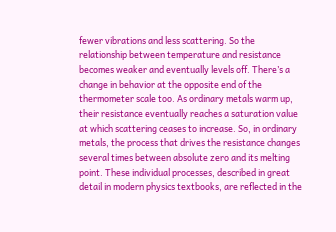fewer vibrations and less scattering. So the relationship between temperature and resistance becomes weaker and eventually levels off. There’s a change in behavior at the opposite end of the thermometer scale too. As ordinary metals warm up, their resistance eventually reaches a saturation value at which scattering ceases to increase. So, in ordinary metals, the process that drives the resistance changes several times between absolute zero and its melting point. These individual processes, described in great detail in modern physics textbooks, are reflected in the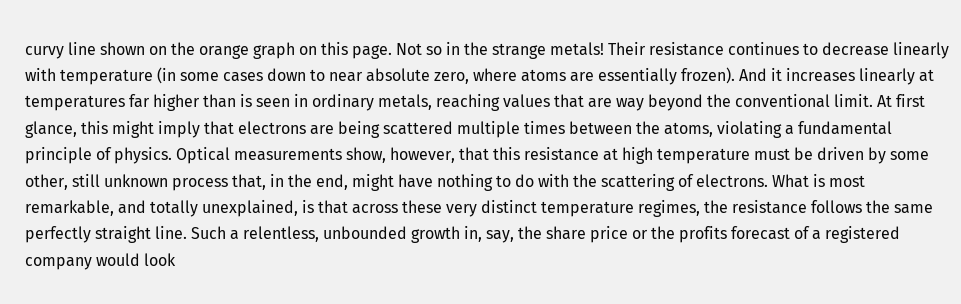curvy line shown on the orange graph on this page. Not so in the strange metals! Their resistance continues to decrease linearly with temperature (in some cases down to near absolute zero, where atoms are essentially frozen). And it increases linearly at temperatures far higher than is seen in ordinary metals, reaching values that are way beyond the conventional limit. At first glance, this might imply that electrons are being scattered multiple times between the atoms, violating a fundamental principle of physics. Optical measurements show, however, that this resistance at high temperature must be driven by some other, still unknown process that, in the end, might have nothing to do with the scattering of electrons. What is most remarkable, and totally unexplained, is that across these very distinct temperature regimes, the resistance follows the same perfectly straight line. Such a relentless, unbounded growth in, say, the share price or the profits forecast of a registered company would look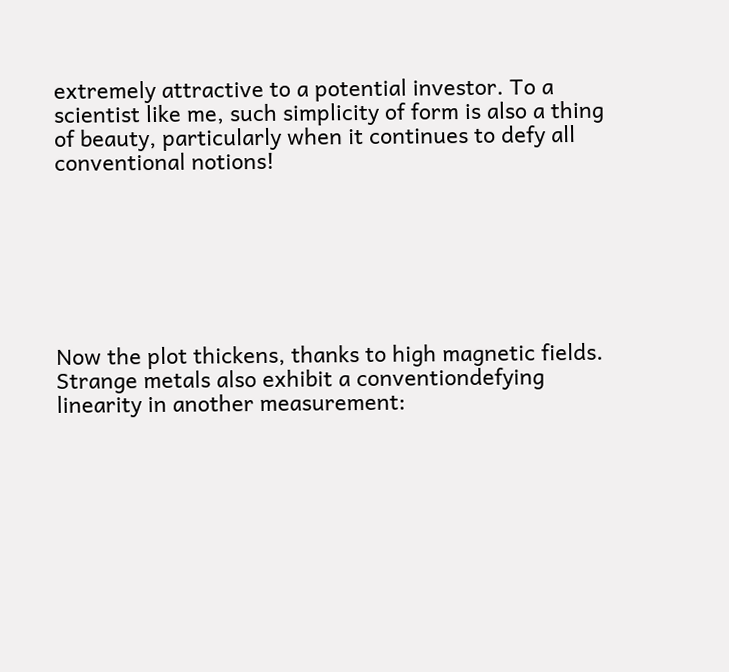extremely attractive to a potential investor. To a scientist like me, such simplicity of form is also a thing of beauty, particularly when it continues to defy all conventional notions!







Now the plot thickens, thanks to high magnetic fields. Strange metals also exhibit a conventiondefying linearity in another measurement: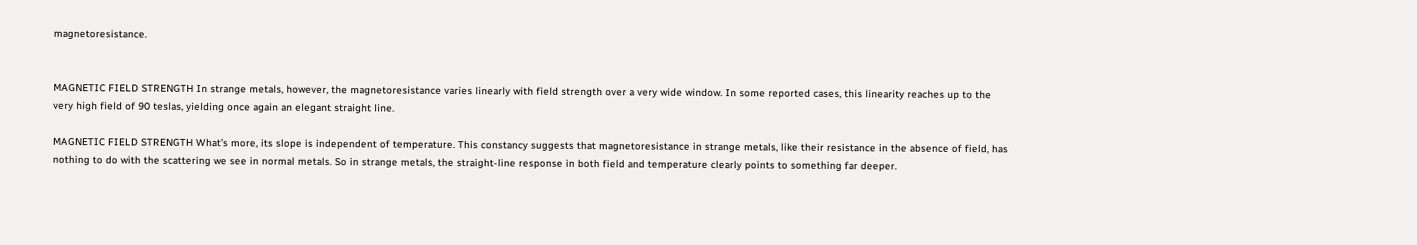magnetoresistance.


MAGNETIC FIELD STRENGTH In strange metals, however, the magnetoresistance varies linearly with field strength over a very wide window. In some reported cases, this linearity reaches up to the very high field of 90 teslas, yielding once again an elegant straight line.

MAGNETIC FIELD STRENGTH What’s more, its slope is independent of temperature. This constancy suggests that magnetoresistance in strange metals, like their resistance in the absence of field, has nothing to do with the scattering we see in normal metals. So in strange metals, the straight-line response in both field and temperature clearly points to something far deeper.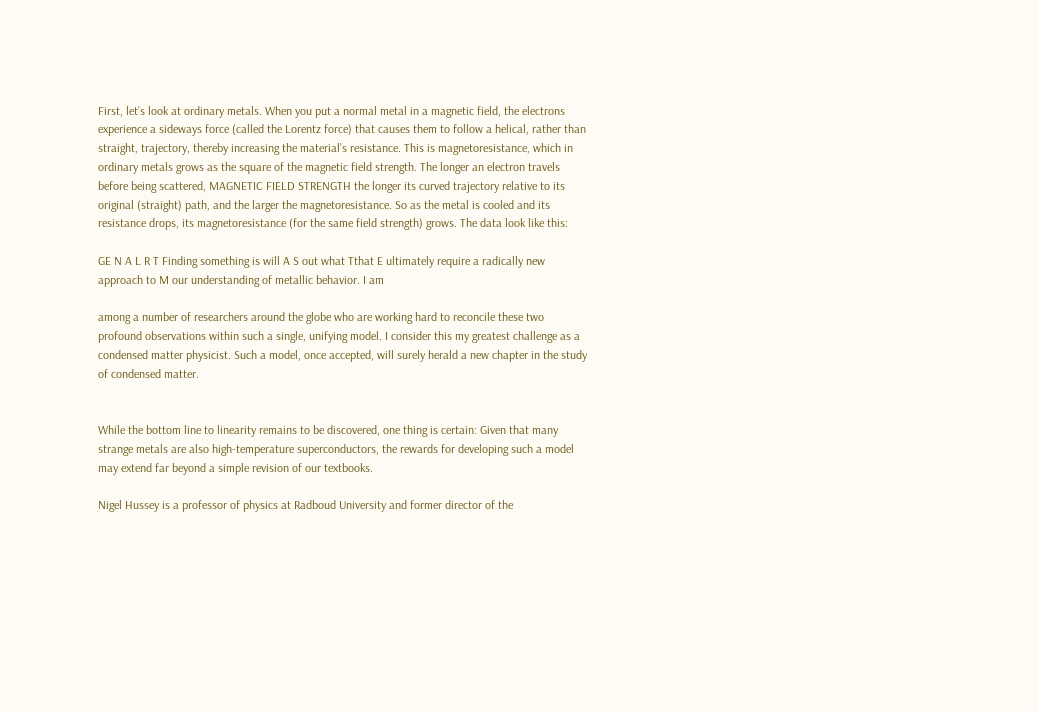First, let’s look at ordinary metals. When you put a normal metal in a magnetic field, the electrons experience a sideways force (called the Lorentz force) that causes them to follow a helical, rather than straight, trajectory, thereby increasing the material’s resistance. This is magnetoresistance, which in ordinary metals grows as the square of the magnetic field strength. The longer an electron travels before being scattered, MAGNETIC FIELD STRENGTH the longer its curved trajectory relative to its original (straight) path, and the larger the magnetoresistance. So as the metal is cooled and its resistance drops, its magnetoresistance (for the same field strength) grows. The data look like this:

GE N A L R T Finding something is will A S out what Tthat E ultimately require a radically new approach to M our understanding of metallic behavior. I am

among a number of researchers around the globe who are working hard to reconcile these two profound observations within such a single, unifying model. I consider this my greatest challenge as a condensed matter physicist. Such a model, once accepted, will surely herald a new chapter in the study of condensed matter.


While the bottom line to linearity remains to be discovered, one thing is certain: Given that many strange metals are also high-temperature superconductors, the rewards for developing such a model may extend far beyond a simple revision of our textbooks.

Nigel Hussey is a professor of physics at Radboud University and former director of the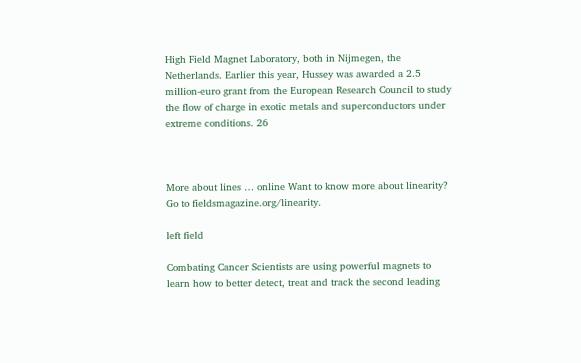High Field Magnet Laboratory, both in Nijmegen, the Netherlands. Earlier this year, Hussey was awarded a 2.5 million-euro grant from the European Research Council to study the flow of charge in exotic metals and superconductors under extreme conditions. 26



More about lines … online Want to know more about linearity? Go to fieldsmagazine.org/linearity.

left field

Combating Cancer Scientists are using powerful magnets to learn how to better detect, treat and track the second leading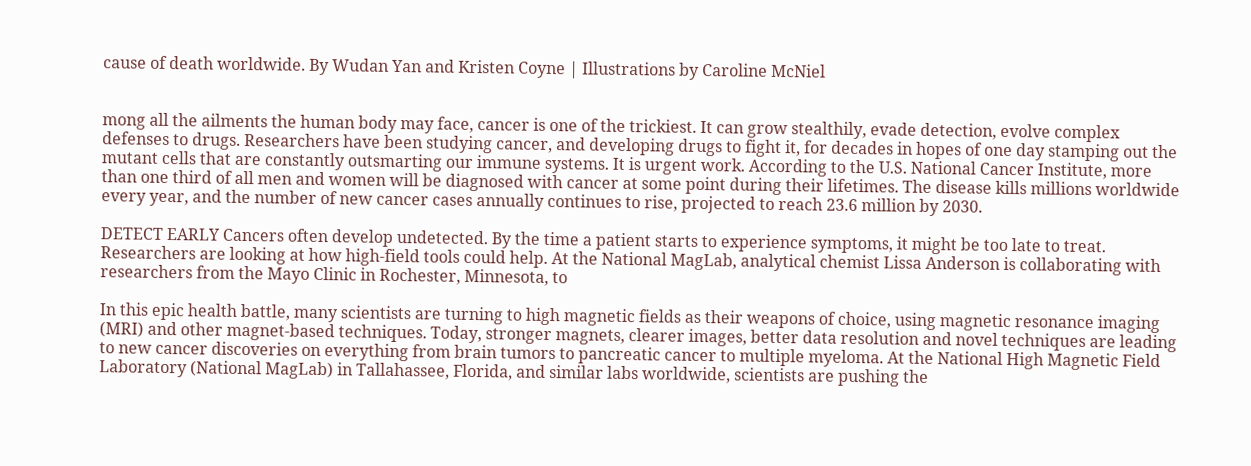cause of death worldwide. By Wudan Yan and Kristen Coyne | Illustrations by Caroline McNiel


mong all the ailments the human body may face, cancer is one of the trickiest. It can grow stealthily, evade detection, evolve complex defenses to drugs. Researchers have been studying cancer, and developing drugs to fight it, for decades in hopes of one day stamping out the mutant cells that are constantly outsmarting our immune systems. It is urgent work. According to the U.S. National Cancer Institute, more than one third of all men and women will be diagnosed with cancer at some point during their lifetimes. The disease kills millions worldwide every year, and the number of new cancer cases annually continues to rise, projected to reach 23.6 million by 2030.

DETECT EARLY Cancers often develop undetected. By the time a patient starts to experience symptoms, it might be too late to treat. Researchers are looking at how high-field tools could help. At the National MagLab, analytical chemist Lissa Anderson is collaborating with researchers from the Mayo Clinic in Rochester, Minnesota, to

In this epic health battle, many scientists are turning to high magnetic fields as their weapons of choice, using magnetic resonance imaging (MRI) and other magnet-based techniques. Today, stronger magnets, clearer images, better data resolution and novel techniques are leading to new cancer discoveries on everything from brain tumors to pancreatic cancer to multiple myeloma. At the National High Magnetic Field Laboratory (National MagLab) in Tallahassee, Florida, and similar labs worldwide, scientists are pushing the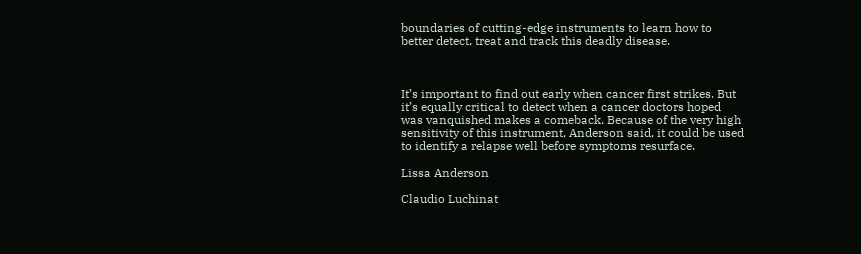boundaries of cutting-edge instruments to learn how to better detect, treat and track this deadly disease.



It’s important to find out early when cancer first strikes. But it’s equally critical to detect when a cancer doctors hoped was vanquished makes a comeback. Because of the very high sensitivity of this instrument, Anderson said, it could be used to identify a relapse well before symptoms resurface.

Lissa Anderson

Claudio Luchinat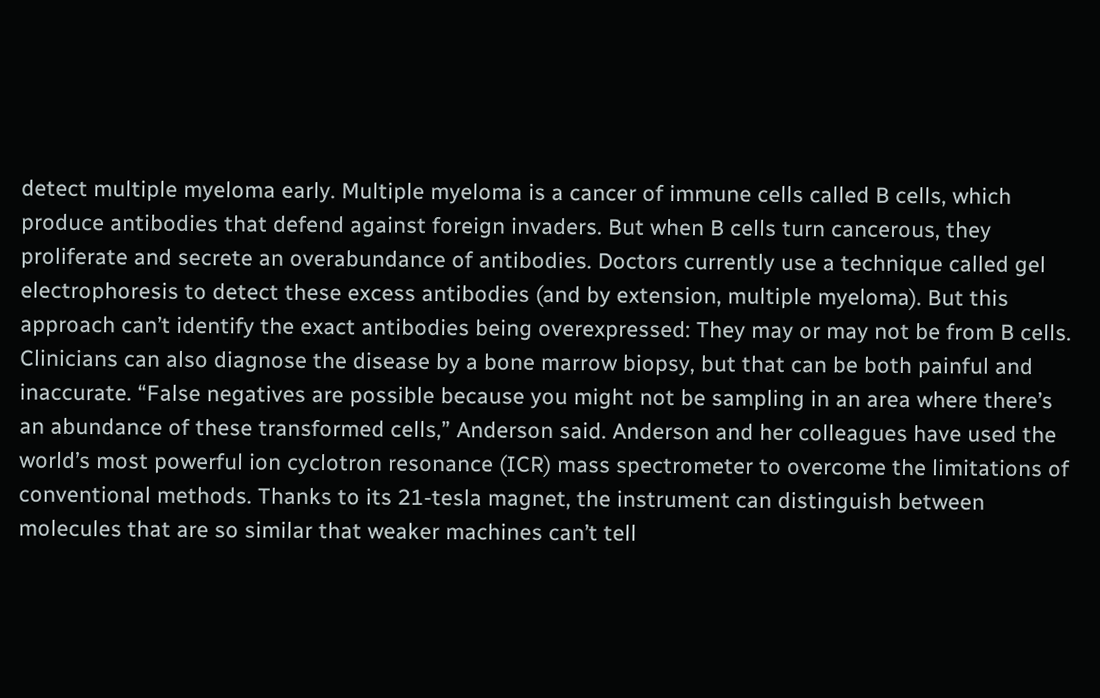detect multiple myeloma early. Multiple myeloma is a cancer of immune cells called B cells, which produce antibodies that defend against foreign invaders. But when B cells turn cancerous, they proliferate and secrete an overabundance of antibodies. Doctors currently use a technique called gel electrophoresis to detect these excess antibodies (and by extension, multiple myeloma). But this approach can’t identify the exact antibodies being overexpressed: They may or may not be from B cells. Clinicians can also diagnose the disease by a bone marrow biopsy, but that can be both painful and inaccurate. “False negatives are possible because you might not be sampling in an area where there’s an abundance of these transformed cells,” Anderson said. Anderson and her colleagues have used the world’s most powerful ion cyclotron resonance (ICR) mass spectrometer to overcome the limitations of conventional methods. Thanks to its 21-tesla magnet, the instrument can distinguish between molecules that are so similar that weaker machines can’t tell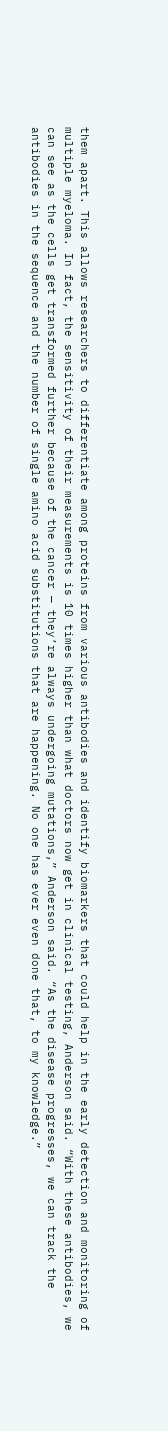them apart. This allows researchers to differentiate among proteins from various antibodies and identify biomarkers that could help in the early detection and monitoring of multiple myeloma. In fact, the sensitivity of their measurements is 10 times higher than what doctors now get in clinical testing, Anderson said. “With these antibodies, we can see as the cells get transformed further because of the cancer — they’re always undergoing mutations,” Anderson said. “As the disease progresses, we can track the antibodies in the sequence and the number of single amino acid substitutions that are happening. No one has ever even done that, to my knowledge.”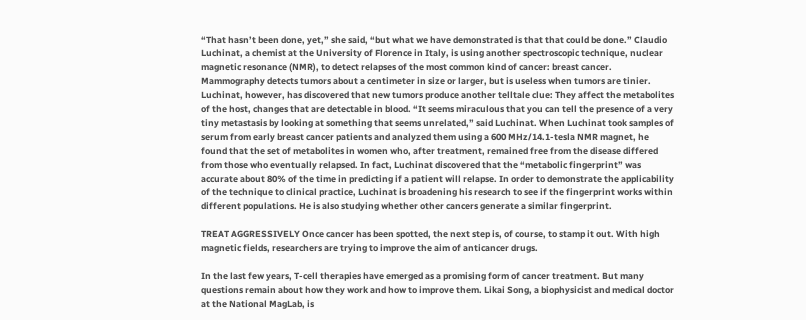“That hasn’t been done, yet,” she said, “but what we have demonstrated is that that could be done.” Claudio Luchinat, a chemist at the University of Florence in Italy, is using another spectroscopic technique, nuclear magnetic resonance (NMR), to detect relapses of the most common kind of cancer: breast cancer. Mammography detects tumors about a centimeter in size or larger, but is useless when tumors are tinier. Luchinat, however, has discovered that new tumors produce another telltale clue: They affect the metabolites of the host, changes that are detectable in blood. “It seems miraculous that you can tell the presence of a very tiny metastasis by looking at something that seems unrelated,” said Luchinat. When Luchinat took samples of serum from early breast cancer patients and analyzed them using a 600 MHz/14.1-tesla NMR magnet, he found that the set of metabolites in women who, after treatment, remained free from the disease differed from those who eventually relapsed. In fact, Luchinat discovered that the “metabolic fingerprint” was accurate about 80% of the time in predicting if a patient will relapse. In order to demonstrate the applicability of the technique to clinical practice, Luchinat is broadening his research to see if the fingerprint works within different populations. He is also studying whether other cancers generate a similar fingerprint.

TREAT AGGRESSIVELY Once cancer has been spotted, the next step is, of course, to stamp it out. With high magnetic fields, researchers are trying to improve the aim of anticancer drugs.

In the last few years, T-cell therapies have emerged as a promising form of cancer treatment. But many questions remain about how they work and how to improve them. Likai Song, a biophysicist and medical doctor at the National MagLab, is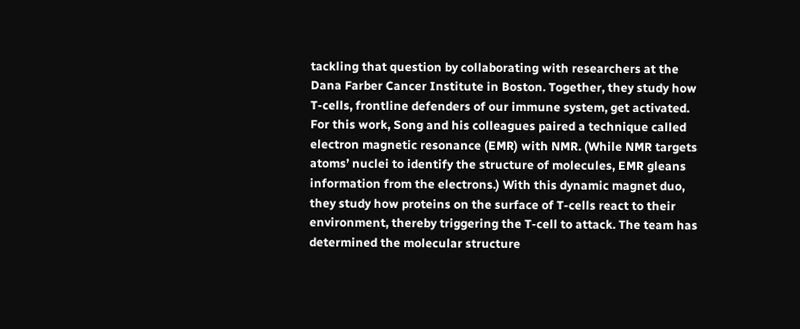tackling that question by collaborating with researchers at the Dana Farber Cancer Institute in Boston. Together, they study how T-cells, frontline defenders of our immune system, get activated. For this work, Song and his colleagues paired a technique called electron magnetic resonance (EMR) with NMR. (While NMR targets atoms’ nuclei to identify the structure of molecules, EMR gleans information from the electrons.) With this dynamic magnet duo, they study how proteins on the surface of T-cells react to their environment, thereby triggering the T-cell to attack. The team has determined the molecular structure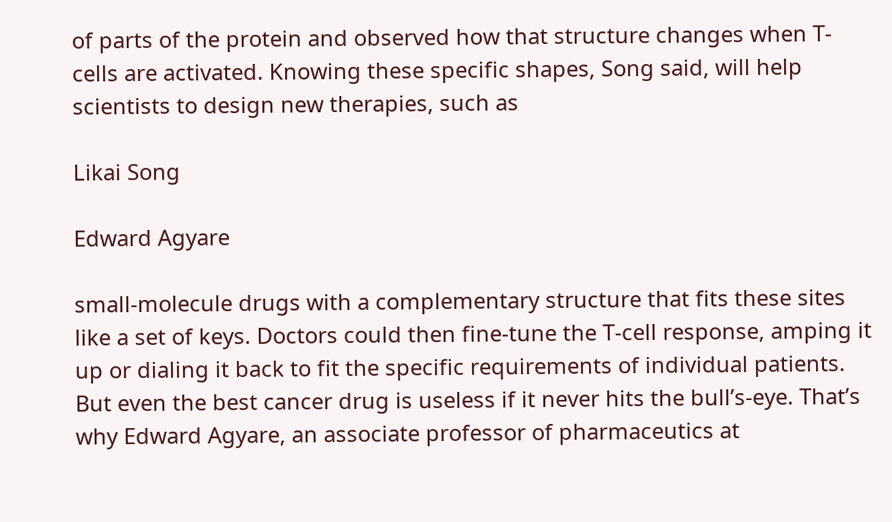of parts of the protein and observed how that structure changes when T-cells are activated. Knowing these specific shapes, Song said, will help scientists to design new therapies, such as

Likai Song

Edward Agyare

small-molecule drugs with a complementary structure that fits these sites like a set of keys. Doctors could then fine-tune the T-cell response, amping it up or dialing it back to fit the specific requirements of individual patients. But even the best cancer drug is useless if it never hits the bull’s-eye. That’s why Edward Agyare, an associate professor of pharmaceutics at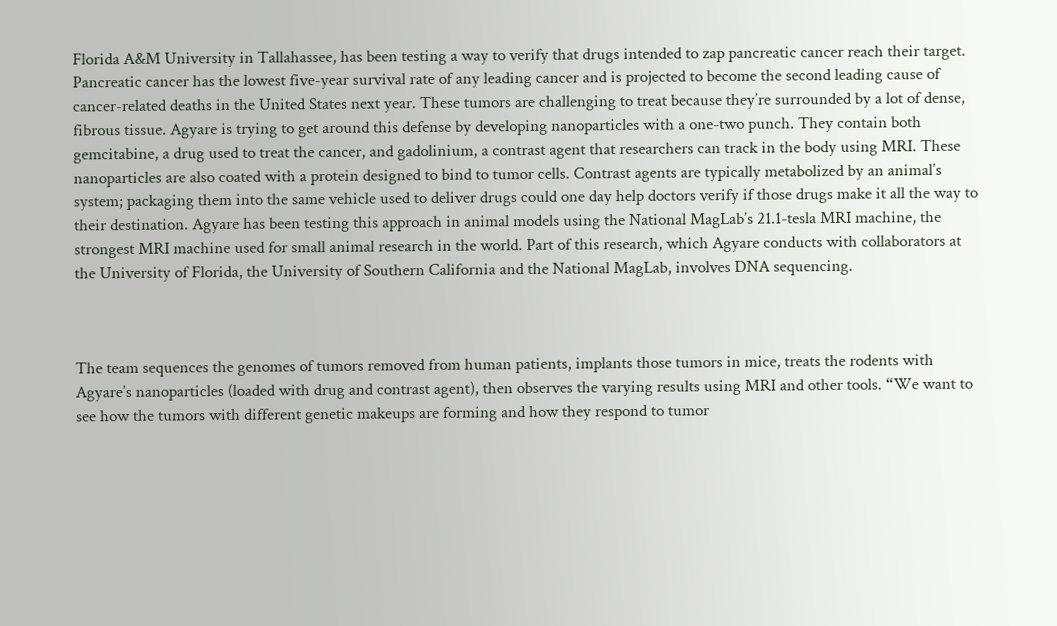Florida A&M University in Tallahassee, has been testing a way to verify that drugs intended to zap pancreatic cancer reach their target. Pancreatic cancer has the lowest five-year survival rate of any leading cancer and is projected to become the second leading cause of cancer-related deaths in the United States next year. These tumors are challenging to treat because they’re surrounded by a lot of dense, fibrous tissue. Agyare is trying to get around this defense by developing nanoparticles with a one-two punch. They contain both gemcitabine, a drug used to treat the cancer, and gadolinium, a contrast agent that researchers can track in the body using MRI. These nanoparticles are also coated with a protein designed to bind to tumor cells. Contrast agents are typically metabolized by an animal’s system; packaging them into the same vehicle used to deliver drugs could one day help doctors verify if those drugs make it all the way to their destination. Agyare has been testing this approach in animal models using the National MagLab’s 21.1-tesla MRI machine, the strongest MRI machine used for small animal research in the world. Part of this research, which Agyare conducts with collaborators at the University of Florida, the University of Southern California and the National MagLab, involves DNA sequencing.



The team sequences the genomes of tumors removed from human patients, implants those tumors in mice, treats the rodents with Agyare’s nanoparticles (loaded with drug and contrast agent), then observes the varying results using MRI and other tools. “We want to see how the tumors with different genetic makeups are forming and how they respond to tumor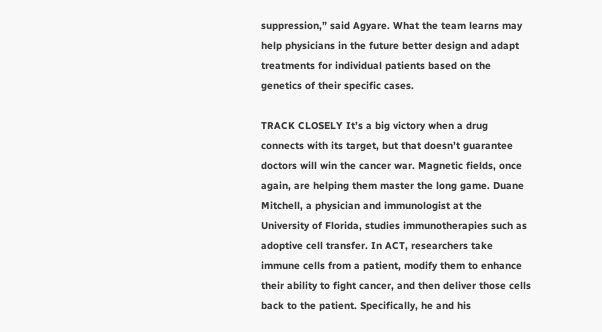suppression,” said Agyare. What the team learns may help physicians in the future better design and adapt treatments for individual patients based on the genetics of their specific cases.

TRACK CLOSELY It’s a big victory when a drug connects with its target, but that doesn’t guarantee doctors will win the cancer war. Magnetic fields, once again, are helping them master the long game. Duane Mitchell, a physician and immunologist at the University of Florida, studies immunotherapies such as adoptive cell transfer. In ACT, researchers take immune cells from a patient, modify them to enhance their ability to fight cancer, and then deliver those cells back to the patient. Specifically, he and his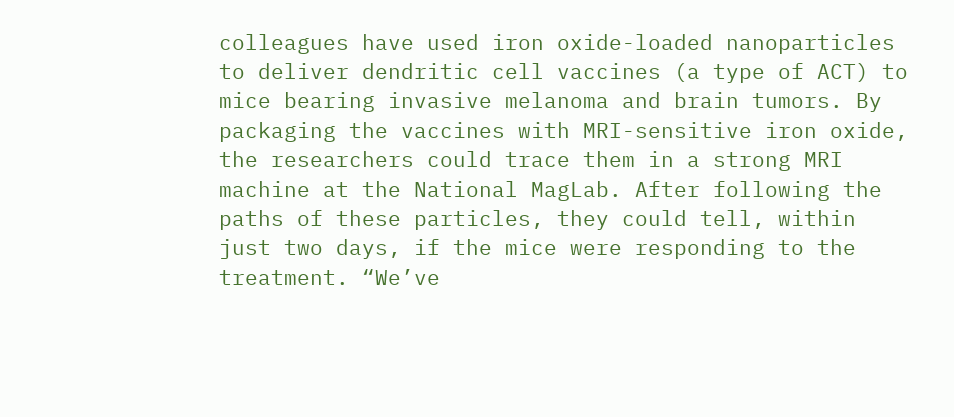colleagues have used iron oxide-loaded nanoparticles to deliver dendritic cell vaccines (a type of ACT) to mice bearing invasive melanoma and brain tumors. By packaging the vaccines with MRI-sensitive iron oxide, the researchers could trace them in a strong MRI machine at the National MagLab. After following the paths of these particles, they could tell, within just two days, if the mice were responding to the treatment. “We’ve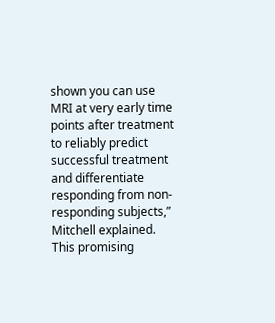shown you can use MRI at very early time points after treatment to reliably predict successful treatment and differentiate responding from non-responding subjects,” Mitchell explained. This promising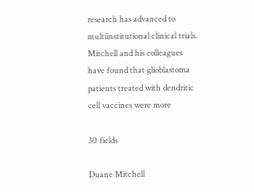research has advanced to multiinstitutional clinical trials. Mitchell and his colleagues have found that glioblastoma patients treated with dendritic cell vaccines were more

30 fields

Duane Mitchell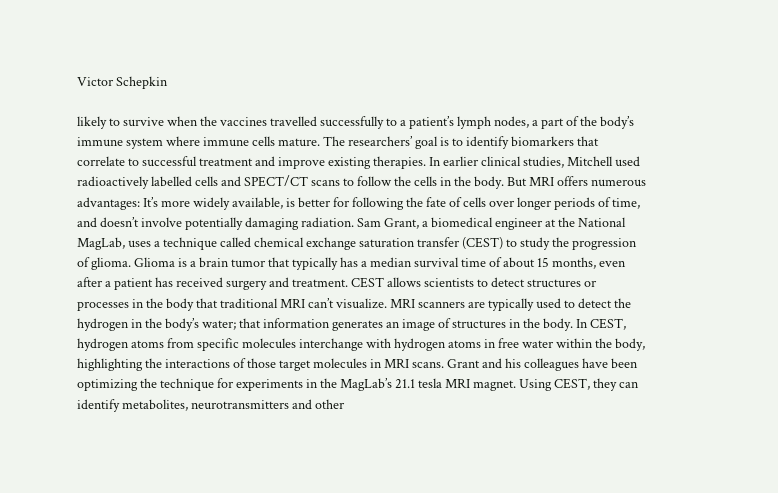Victor Schepkin

likely to survive when the vaccines travelled successfully to a patient’s lymph nodes, a part of the body’s immune system where immune cells mature. The researchers’ goal is to identify biomarkers that correlate to successful treatment and improve existing therapies. In earlier clinical studies, Mitchell used radioactively labelled cells and SPECT/CT scans to follow the cells in the body. But MRI offers numerous advantages: It’s more widely available, is better for following the fate of cells over longer periods of time, and doesn’t involve potentially damaging radiation. Sam Grant, a biomedical engineer at the National MagLab, uses a technique called chemical exchange saturation transfer (CEST) to study the progression of glioma. Glioma is a brain tumor that typically has a median survival time of about 15 months, even after a patient has received surgery and treatment. CEST allows scientists to detect structures or processes in the body that traditional MRI can’t visualize. MRI scanners are typically used to detect the hydrogen in the body’s water; that information generates an image of structures in the body. In CEST, hydrogen atoms from specific molecules interchange with hydrogen atoms in free water within the body, highlighting the interactions of those target molecules in MRI scans. Grant and his colleagues have been optimizing the technique for experiments in the MagLab’s 21.1 tesla MRI magnet. Using CEST, they can identify metabolites, neurotransmitters and other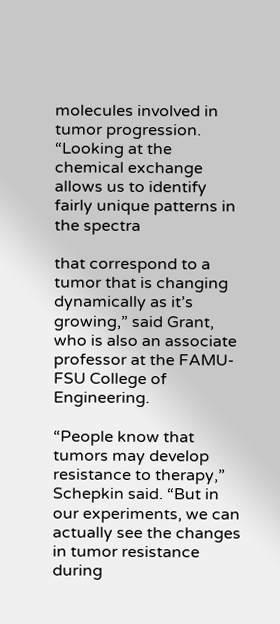molecules involved in tumor progression. “Looking at the chemical exchange allows us to identify fairly unique patterns in the spectra

that correspond to a tumor that is changing dynamically as it’s growing,” said Grant, who is also an associate professor at the FAMU-FSU College of Engineering.

“People know that tumors may develop resistance to therapy,” Schepkin said. “But in our experiments, we can actually see the changes in tumor resistance during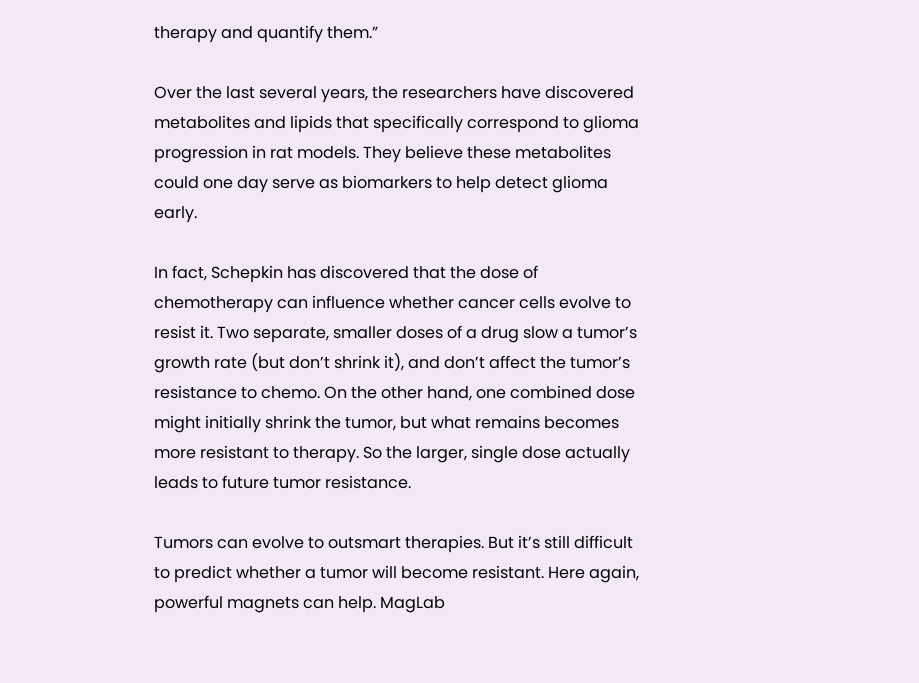therapy and quantify them.”

Over the last several years, the researchers have discovered metabolites and lipids that specifically correspond to glioma progression in rat models. They believe these metabolites could one day serve as biomarkers to help detect glioma early.

In fact, Schepkin has discovered that the dose of chemotherapy can influence whether cancer cells evolve to resist it. Two separate, smaller doses of a drug slow a tumor’s growth rate (but don’t shrink it), and don’t affect the tumor’s resistance to chemo. On the other hand, one combined dose might initially shrink the tumor, but what remains becomes more resistant to therapy. So the larger, single dose actually leads to future tumor resistance.

Tumors can evolve to outsmart therapies. But it’s still difficult to predict whether a tumor will become resistant. Here again, powerful magnets can help. MagLab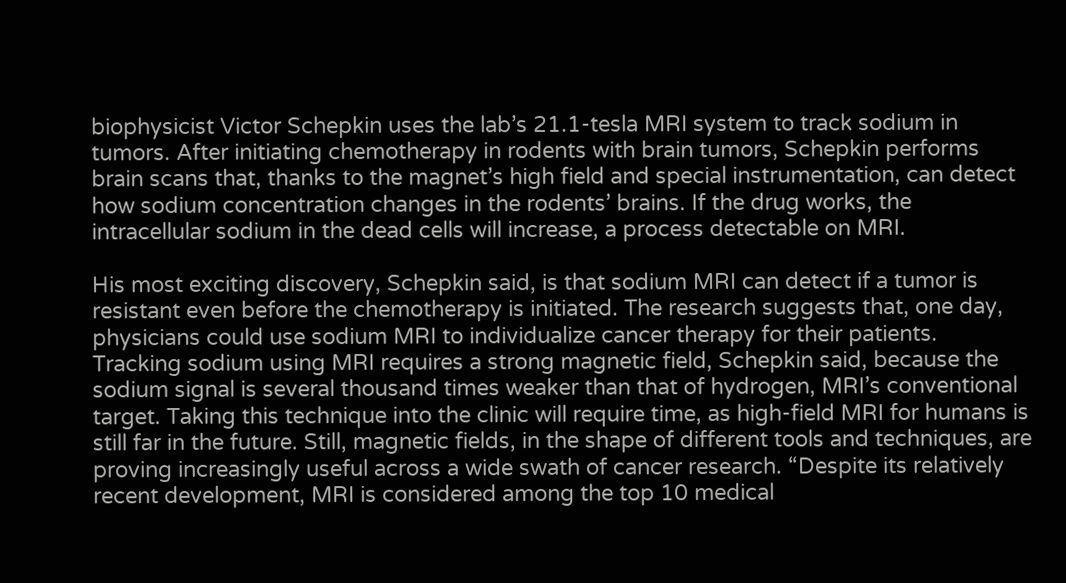biophysicist Victor Schepkin uses the lab’s 21.1-tesla MRI system to track sodium in tumors. After initiating chemotherapy in rodents with brain tumors, Schepkin performs brain scans that, thanks to the magnet’s high field and special instrumentation, can detect how sodium concentration changes in the rodents’ brains. If the drug works, the intracellular sodium in the dead cells will increase, a process detectable on MRI.

His most exciting discovery, Schepkin said, is that sodium MRI can detect if a tumor is resistant even before the chemotherapy is initiated. The research suggests that, one day, physicians could use sodium MRI to individualize cancer therapy for their patients. Tracking sodium using MRI requires a strong magnetic field, Schepkin said, because the sodium signal is several thousand times weaker than that of hydrogen, MRI’s conventional target. Taking this technique into the clinic will require time, as high-field MRI for humans is still far in the future. Still, magnetic fields, in the shape of different tools and techniques, are proving increasingly useful across a wide swath of cancer research. “Despite its relatively recent development, MRI is considered among the top 10 medical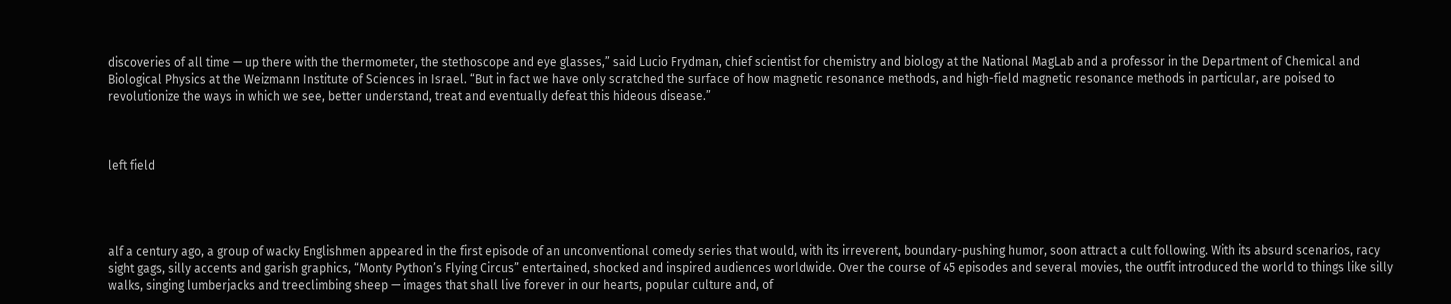discoveries of all time — up there with the thermometer, the stethoscope and eye glasses,” said Lucio Frydman, chief scientist for chemistry and biology at the National MagLab and a professor in the Department of Chemical and Biological Physics at the Weizmann Institute of Sciences in Israel. “But in fact we have only scratched the surface of how magnetic resonance methods, and high-field magnetic resonance methods in particular, are poised to revolutionize the ways in which we see, better understand, treat and eventually defeat this hideous disease.”



left field




alf a century ago, a group of wacky Englishmen appeared in the first episode of an unconventional comedy series that would, with its irreverent, boundary-pushing humor, soon attract a cult following. With its absurd scenarios, racy sight gags, silly accents and garish graphics, “Monty Python’s Flying Circus” entertained, shocked and inspired audiences worldwide. Over the course of 45 episodes and several movies, the outfit introduced the world to things like silly walks, singing lumberjacks and treeclimbing sheep — images that shall live forever in our hearts, popular culture and, of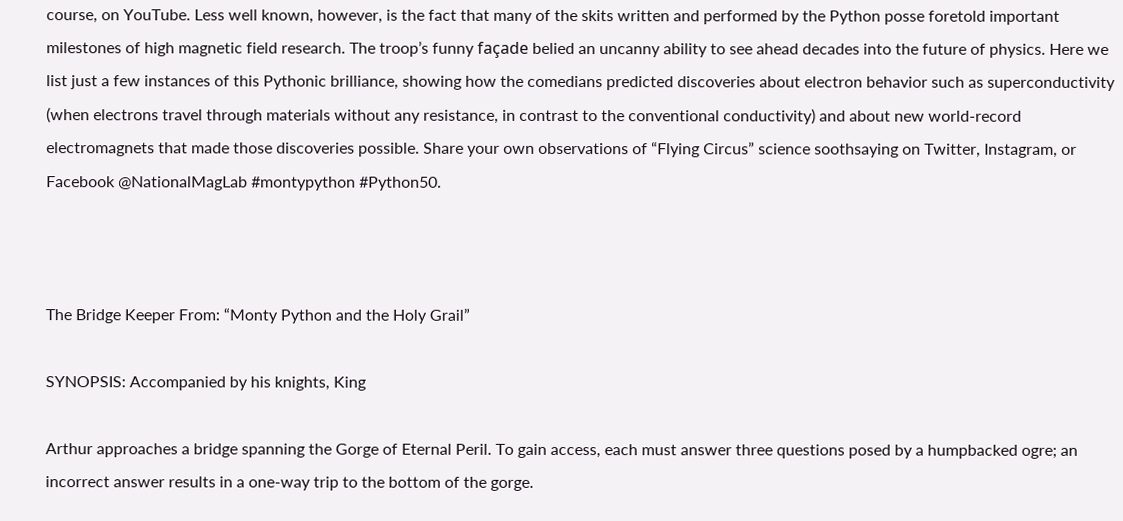course, on YouTube. Less well known, however, is the fact that many of the skits written and performed by the Python posse foretold important milestones of high magnetic field research. The troop’s funny façade belied an uncanny ability to see ahead decades into the future of physics. Here we list just a few instances of this Pythonic brilliance, showing how the comedians predicted discoveries about electron behavior such as superconductivity (when electrons travel through materials without any resistance, in contrast to the conventional conductivity) and about new world-record electromagnets that made those discoveries possible. Share your own observations of “Flying Circus” science soothsaying on Twitter, Instagram, or Facebook @NationalMagLab #montypython #Python50.



The Bridge Keeper From: “Monty Python and the Holy Grail”

SYNOPSIS: Accompanied by his knights, King

Arthur approaches a bridge spanning the Gorge of Eternal Peril. To gain access, each must answer three questions posed by a humpbacked ogre; an incorrect answer results in a one-way trip to the bottom of the gorge.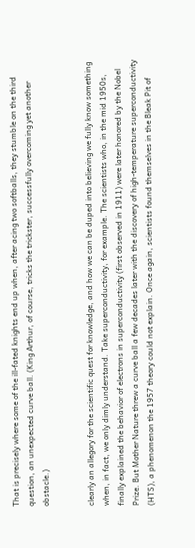That is precisely where some of the ill-fated knights end up when, after acing two softballs, they stumble on the third question, an unexpected curve ball. (King Arthur, of course, tricks the trickster, successfully overcoming yet another obstacle.)


clearly an allegory for the scientific quest for knowledge, and how we can be duped into believing we fully know something when, in fact, we only dimly understand. Take superconductivity, for example. The scientists who, in the mid 1950s, finally explained the behavior of electrons in superconductivity (first observed in 1911) were later honored by the Nobel Prize. But Mother Nature threw a curve ball a few decades later with the discovery of high-temperature superconductivity (HTS), a phenomenon the 1957 theory could not explain. Once again, scientists found themselves in the Bleak Pit of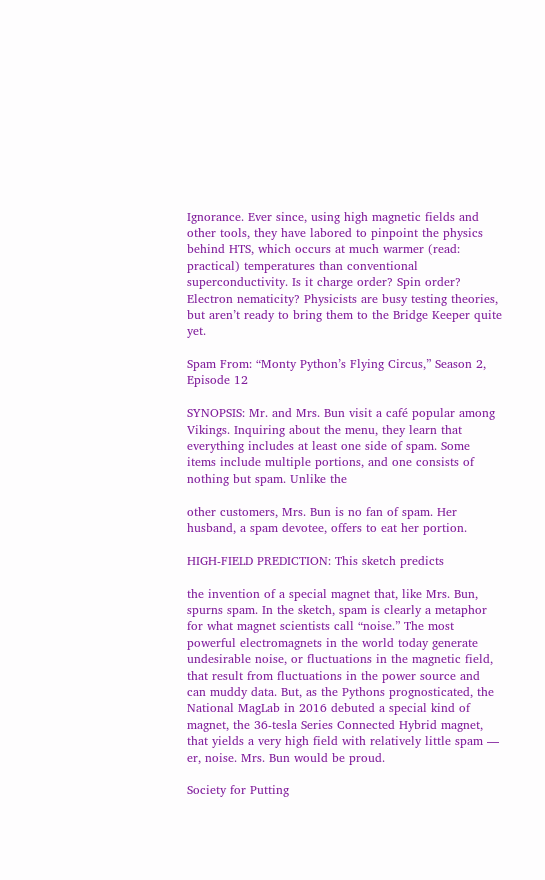Ignorance. Ever since, using high magnetic fields and other tools, they have labored to pinpoint the physics behind HTS, which occurs at much warmer (read: practical) temperatures than conventional superconductivity. Is it charge order? Spin order? Electron nematicity? Physicists are busy testing theories, but aren’t ready to bring them to the Bridge Keeper quite yet.

Spam From: “Monty Python’s Flying Circus,” Season 2, Episode 12

SYNOPSIS: Mr. and Mrs. Bun visit a café popular among Vikings. Inquiring about the menu, they learn that everything includes at least one side of spam. Some items include multiple portions, and one consists of nothing but spam. Unlike the

other customers, Mrs. Bun is no fan of spam. Her husband, a spam devotee, offers to eat her portion.

HIGH-FIELD PREDICTION: This sketch predicts

the invention of a special magnet that, like Mrs. Bun, spurns spam. In the sketch, spam is clearly a metaphor for what magnet scientists call “noise.” The most powerful electromagnets in the world today generate undesirable noise, or fluctuations in the magnetic field, that result from fluctuations in the power source and can muddy data. But, as the Pythons prognosticated, the National MagLab in 2016 debuted a special kind of magnet, the 36-tesla Series Connected Hybrid magnet, that yields a very high field with relatively little spam — er, noise. Mrs. Bun would be proud.

Society for Putting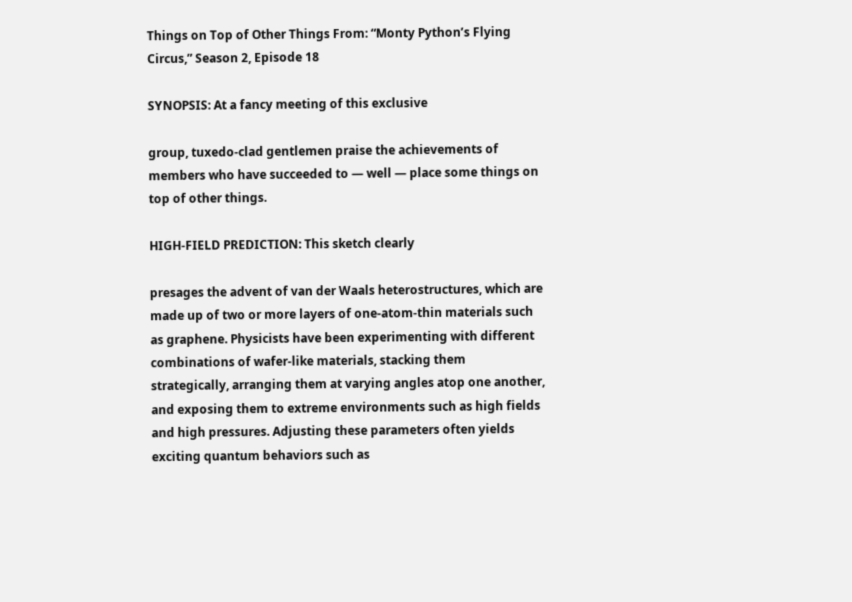Things on Top of Other Things From: “Monty Python’s Flying Circus,” Season 2, Episode 18

SYNOPSIS: At a fancy meeting of this exclusive

group, tuxedo-clad gentlemen praise the achievements of members who have succeeded to — well — place some things on top of other things.

HIGH-FIELD PREDICTION: This sketch clearly

presages the advent of van der Waals heterostructures, which are made up of two or more layers of one-atom-thin materials such as graphene. Physicists have been experimenting with different combinations of wafer-like materials, stacking them strategically, arranging them at varying angles atop one another, and exposing them to extreme environments such as high fields and high pressures. Adjusting these parameters often yields exciting quantum behaviors such as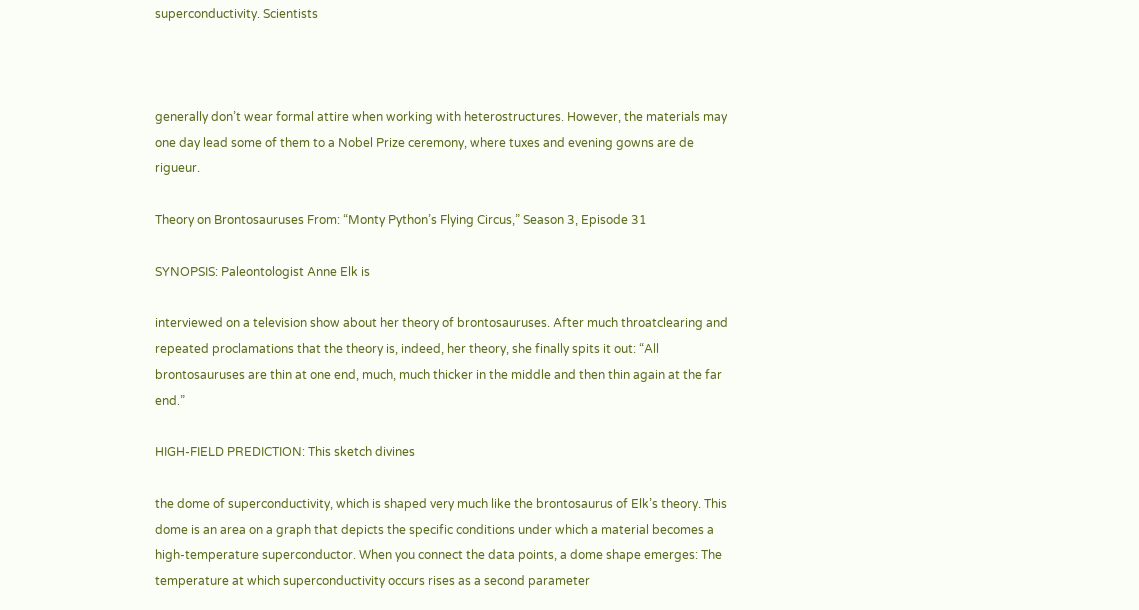superconductivity. Scientists



generally don’t wear formal attire when working with heterostructures. However, the materials may one day lead some of them to a Nobel Prize ceremony, where tuxes and evening gowns are de rigueur.

Theory on Brontosauruses From: “Monty Python’s Flying Circus,” Season 3, Episode 31

SYNOPSIS: Paleontologist Anne Elk is

interviewed on a television show about her theory of brontosauruses. After much throatclearing and repeated proclamations that the theory is, indeed, her theory, she finally spits it out: “All brontosauruses are thin at one end, much, much thicker in the middle and then thin again at the far end.”

HIGH-FIELD PREDICTION: This sketch divines

the dome of superconductivity, which is shaped very much like the brontosaurus of Elk’s theory. This dome is an area on a graph that depicts the specific conditions under which a material becomes a high-temperature superconductor. When you connect the data points, a dome shape emerges: The temperature at which superconductivity occurs rises as a second parameter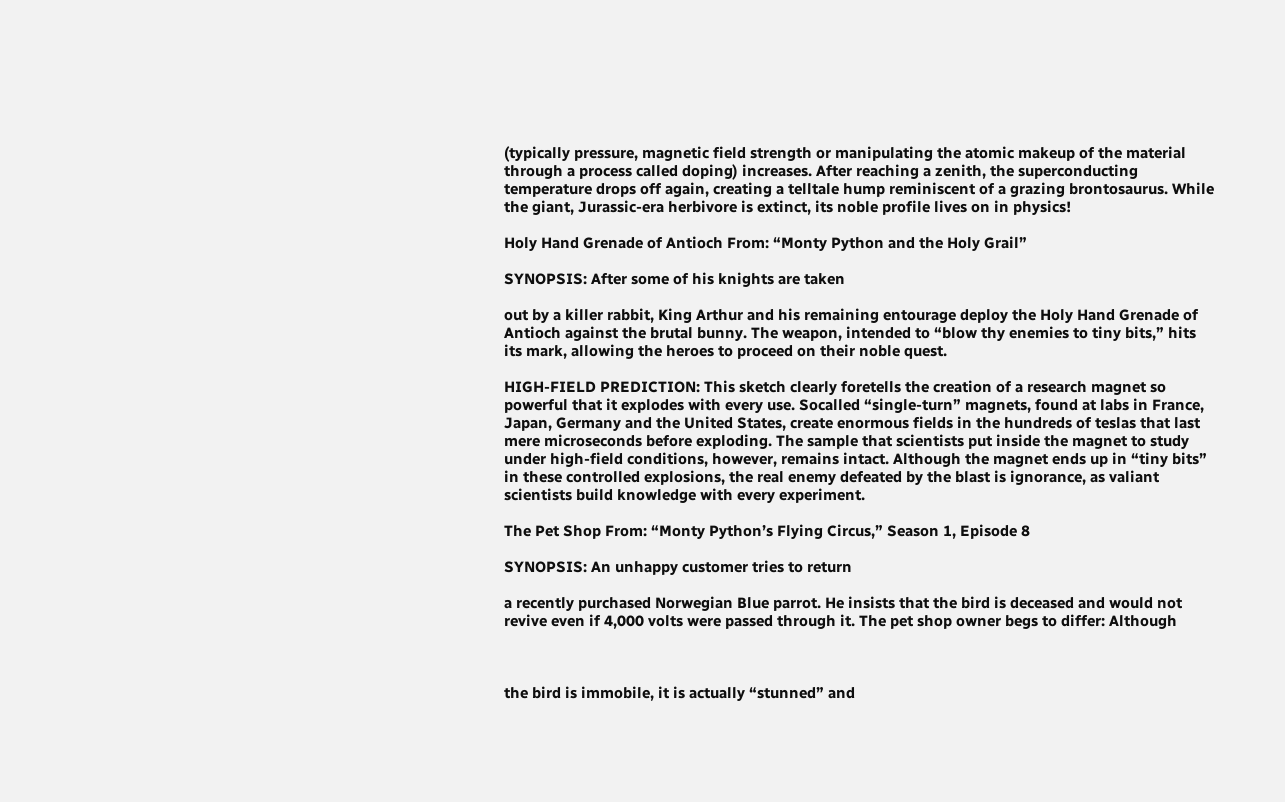(typically pressure, magnetic field strength or manipulating the atomic makeup of the material through a process called doping) increases. After reaching a zenith, the superconducting temperature drops off again, creating a telltale hump reminiscent of a grazing brontosaurus. While the giant, Jurassic-era herbivore is extinct, its noble profile lives on in physics!

Holy Hand Grenade of Antioch From: “Monty Python and the Holy Grail”

SYNOPSIS: After some of his knights are taken

out by a killer rabbit, King Arthur and his remaining entourage deploy the Holy Hand Grenade of Antioch against the brutal bunny. The weapon, intended to “blow thy enemies to tiny bits,” hits its mark, allowing the heroes to proceed on their noble quest.

HIGH-FIELD PREDICTION: This sketch clearly foretells the creation of a research magnet so powerful that it explodes with every use. Socalled “single-turn” magnets, found at labs in France, Japan, Germany and the United States, create enormous fields in the hundreds of teslas that last mere microseconds before exploding. The sample that scientists put inside the magnet to study under high-field conditions, however, remains intact. Although the magnet ends up in “tiny bits” in these controlled explosions, the real enemy defeated by the blast is ignorance, as valiant scientists build knowledge with every experiment.

The Pet Shop From: “Monty Python’s Flying Circus,” Season 1, Episode 8

SYNOPSIS: An unhappy customer tries to return

a recently purchased Norwegian Blue parrot. He insists that the bird is deceased and would not revive even if 4,000 volts were passed through it. The pet shop owner begs to differ: Although



the bird is immobile, it is actually “stunned” and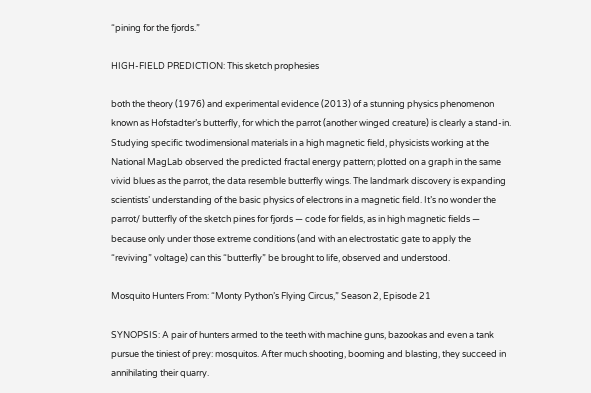“pining for the fjords.”

HIGH-FIELD PREDICTION: This sketch prophesies

both the theory (1976) and experimental evidence (2013) of a stunning physics phenomenon known as Hofstadter’s butterfly, for which the parrot (another winged creature) is clearly a stand-in. Studying specific twodimensional materials in a high magnetic field, physicists working at the National MagLab observed the predicted fractal energy pattern; plotted on a graph in the same vivid blues as the parrot, the data resemble butterfly wings. The landmark discovery is expanding scientists’ understanding of the basic physics of electrons in a magnetic field. It’s no wonder the parrot/ butterfly of the sketch pines for fjords — code for fields, as in high magnetic fields — because only under those extreme conditions (and with an electrostatic gate to apply the “reviving” voltage) can this “butterfly” be brought to life, observed and understood.

Mosquito Hunters From: “Monty Python’s Flying Circus,” Season 2, Episode 21

SYNOPSIS: A pair of hunters armed to the teeth with machine guns, bazookas and even a tank pursue the tiniest of prey: mosquitos. After much shooting, booming and blasting, they succeed in annihilating their quarry.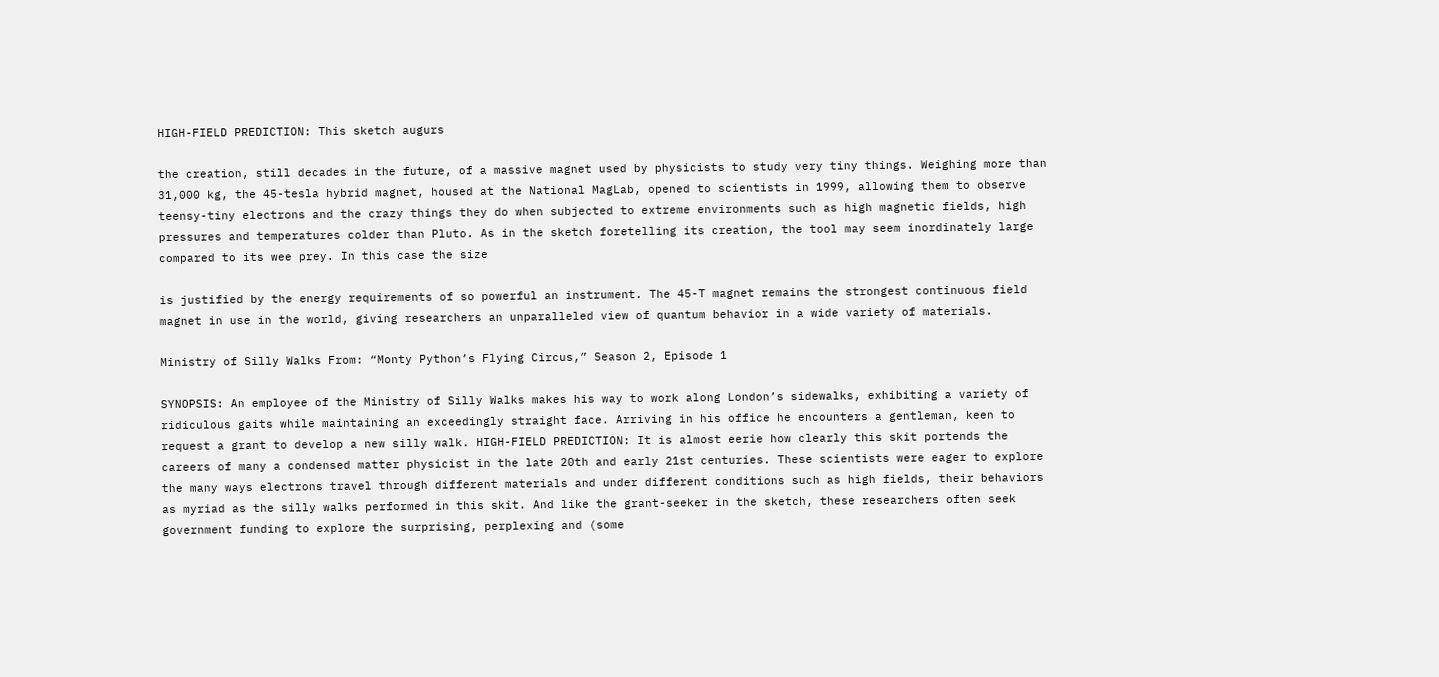HIGH-FIELD PREDICTION: This sketch augurs

the creation, still decades in the future, of a massive magnet used by physicists to study very tiny things. Weighing more than 31,000 kg, the 45-tesla hybrid magnet, housed at the National MagLab, opened to scientists in 1999, allowing them to observe teensy-tiny electrons and the crazy things they do when subjected to extreme environments such as high magnetic fields, high pressures and temperatures colder than Pluto. As in the sketch foretelling its creation, the tool may seem inordinately large compared to its wee prey. In this case the size

is justified by the energy requirements of so powerful an instrument. The 45-T magnet remains the strongest continuous field magnet in use in the world, giving researchers an unparalleled view of quantum behavior in a wide variety of materials.

Ministry of Silly Walks From: “Monty Python’s Flying Circus,” Season 2, Episode 1

SYNOPSIS: An employee of the Ministry of Silly Walks makes his way to work along London’s sidewalks, exhibiting a variety of ridiculous gaits while maintaining an exceedingly straight face. Arriving in his office he encounters a gentleman, keen to request a grant to develop a new silly walk. HIGH-FIELD PREDICTION: It is almost eerie how clearly this skit portends the careers of many a condensed matter physicist in the late 20th and early 21st centuries. These scientists were eager to explore the many ways electrons travel through different materials and under different conditions such as high fields, their behaviors as myriad as the silly walks performed in this skit. And like the grant-seeker in the sketch, these researchers often seek government funding to explore the surprising, perplexing and (some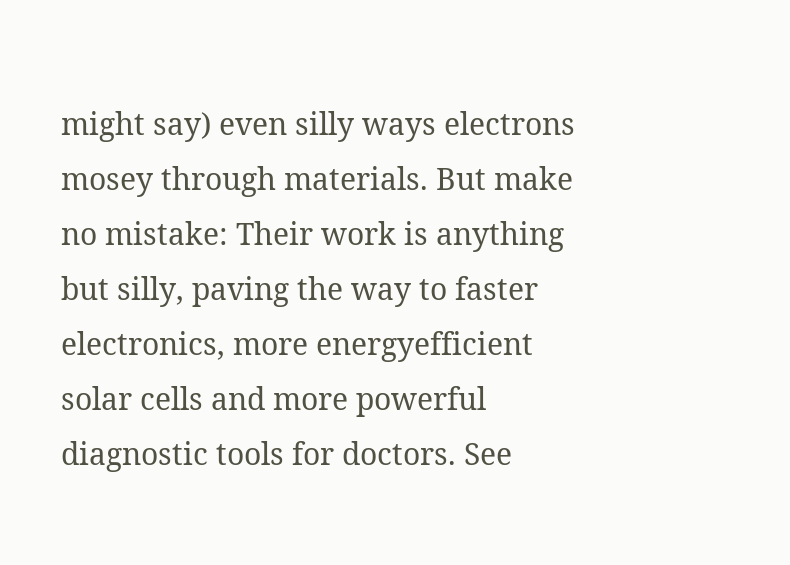might say) even silly ways electrons mosey through materials. But make no mistake: Their work is anything but silly, paving the way to faster electronics, more energyefficient solar cells and more powerful diagnostic tools for doctors. See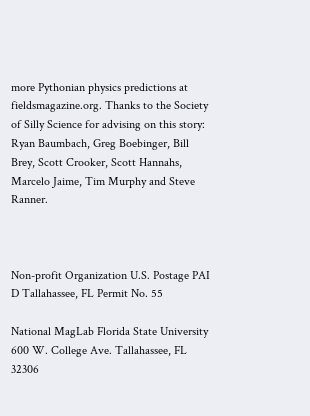more Pythonian physics predictions at fieldsmagazine.org. Thanks to the Society of Silly Science for advising on this story: Ryan Baumbach, Greg Boebinger, Bill Brey, Scott Crooker, Scott Hannahs, Marcelo Jaime, Tim Murphy and Steve Ranner.



Non-profit Organization U.S. Postage PAI D Tallahassee, FL Permit No. 55

National MagLab Florida State University 600 W. College Ave. Tallahassee, FL 32306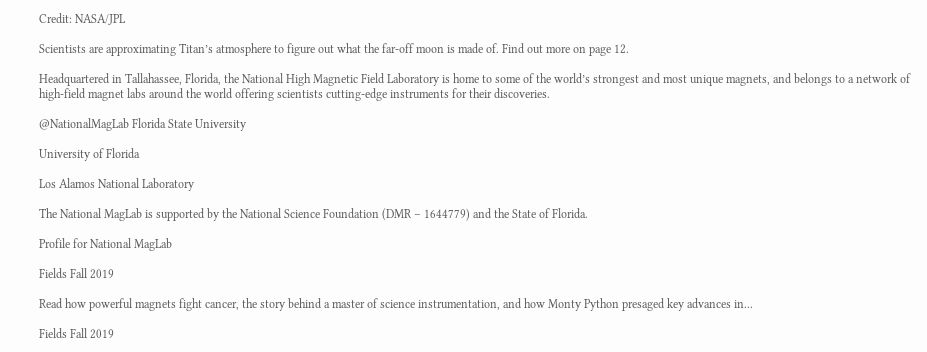Credit: NASA/JPL

Scientists are approximating Titan’s atmosphere to figure out what the far-off moon is made of. Find out more on page 12.

Headquartered in Tallahassee, Florida, the National High Magnetic Field Laboratory is home to some of the world’s strongest and most unique magnets, and belongs to a network of high-field magnet labs around the world offering scientists cutting-edge instruments for their discoveries.

@NationalMagLab Florida State University

University of Florida

Los Alamos National Laboratory

The National MagLab is supported by the National Science Foundation (DMR – 1644779) and the State of Florida.

Profile for National MagLab

Fields Fall 2019

Read how powerful magnets fight cancer, the story behind a master of science instrumentation, and how Monty Python presaged key advances in...

Fields Fall 2019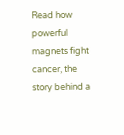Read how powerful magnets fight cancer, the story behind a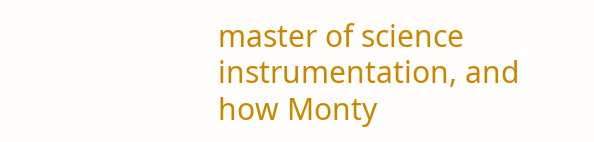master of science instrumentation, and how Monty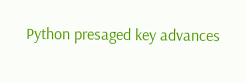Python presaged key advances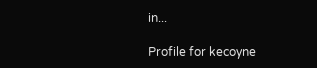in...

Profile for kecoyne